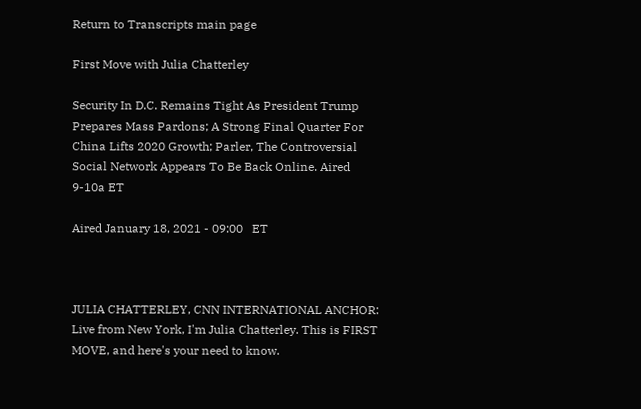Return to Transcripts main page

First Move with Julia Chatterley

Security In D.C. Remains Tight As President Trump Prepares Mass Pardons; A Strong Final Quarter For China Lifts 2020 Growth; Parler, The Controversial Social Network Appears To Be Back Online. Aired 9-10a ET

Aired January 18, 2021 - 09:00   ET



JULIA CHATTERLEY, CNN INTERNATIONAL ANCHOR: Live from New York, I'm Julia Chatterley. This is FIRST MOVE, and here's your need to know.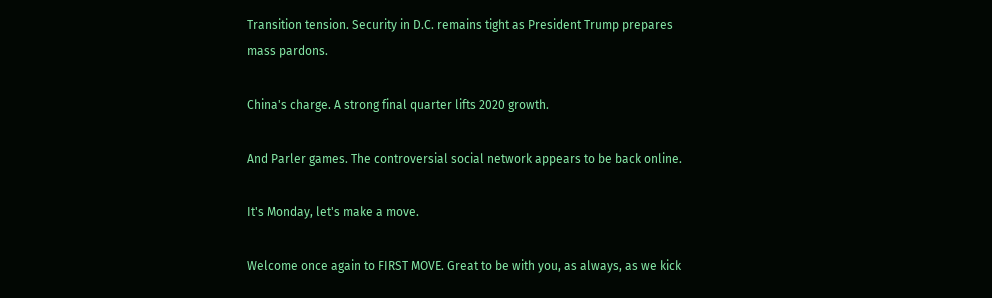Transition tension. Security in D.C. remains tight as President Trump prepares mass pardons.

China's charge. A strong final quarter lifts 2020 growth.

And Parler games. The controversial social network appears to be back online.

It's Monday, let's make a move.

Welcome once again to FIRST MOVE. Great to be with you, as always, as we kick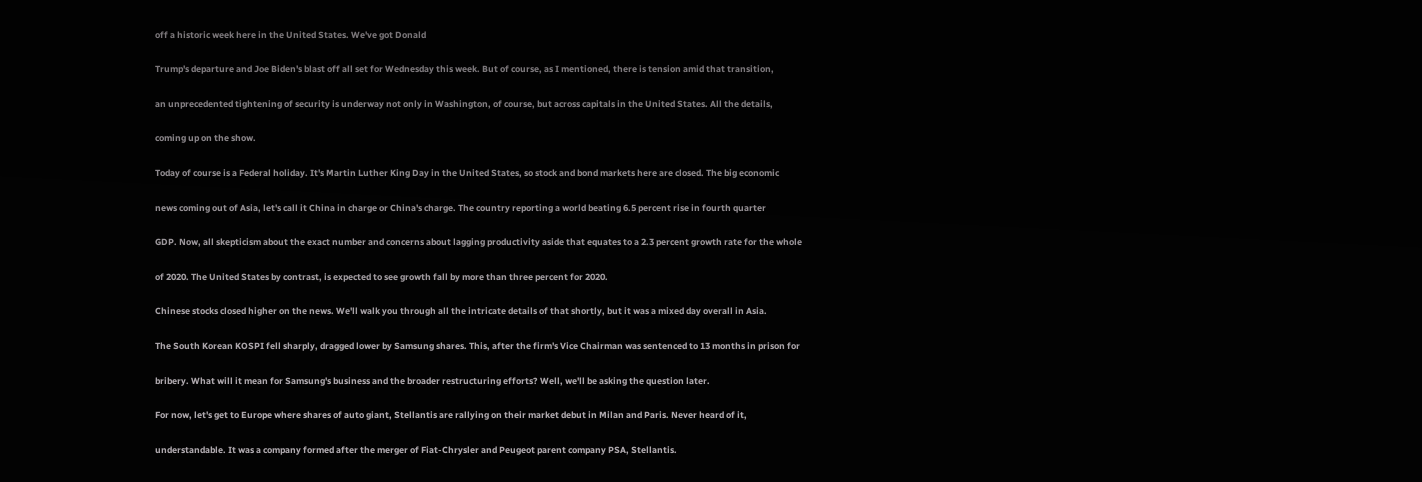off a historic week here in the United States. We've got Donald

Trump's departure and Joe Biden's blast off all set for Wednesday this week. But of course, as I mentioned, there is tension amid that transition,

an unprecedented tightening of security is underway not only in Washington, of course, but across capitals in the United States. All the details,

coming up on the show.

Today of course is a Federal holiday. It's Martin Luther King Day in the United States, so stock and bond markets here are closed. The big economic

news coming out of Asia, let's call it China in charge or China's charge. The country reporting a world beating 6.5 percent rise in fourth quarter

GDP. Now, all skepticism about the exact number and concerns about lagging productivity aside that equates to a 2.3 percent growth rate for the whole

of 2020. The United States by contrast, is expected to see growth fall by more than three percent for 2020.

Chinese stocks closed higher on the news. We'll walk you through all the intricate details of that shortly, but it was a mixed day overall in Asia.

The South Korean KOSPI fell sharply, dragged lower by Samsung shares. This, after the firm's Vice Chairman was sentenced to 13 months in prison for

bribery. What will it mean for Samsung's business and the broader restructuring efforts? Well, we'll be asking the question later.

For now, let's get to Europe where shares of auto giant, Stellantis are rallying on their market debut in Milan and Paris. Never heard of it,

understandable. It was a company formed after the merger of Fiat-Chrysler and Peugeot parent company PSA, Stellantis.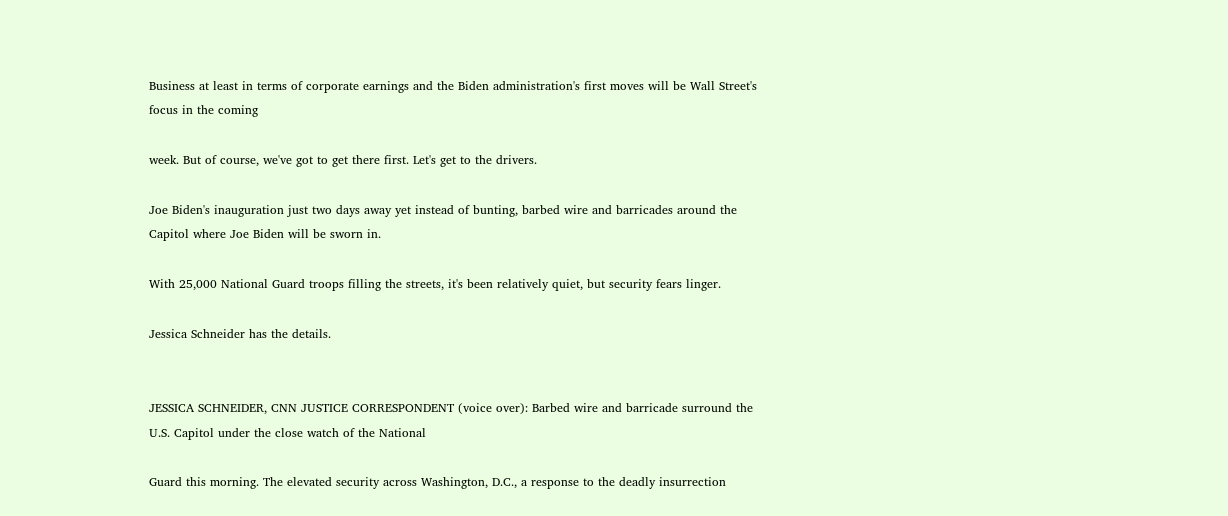Business at least in terms of corporate earnings and the Biden administration's first moves will be Wall Street's focus in the coming

week. But of course, we've got to get there first. Let's get to the drivers.

Joe Biden's inauguration just two days away yet instead of bunting, barbed wire and barricades around the Capitol where Joe Biden will be sworn in.

With 25,000 National Guard troops filling the streets, it's been relatively quiet, but security fears linger.

Jessica Schneider has the details.


JESSICA SCHNEIDER, CNN JUSTICE CORRESPONDENT (voice over): Barbed wire and barricade surround the U.S. Capitol under the close watch of the National

Guard this morning. The elevated security across Washington, D.C., a response to the deadly insurrection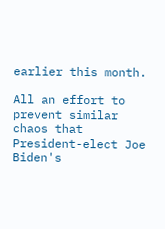earlier this month.

All an effort to prevent similar chaos that President-elect Joe Biden's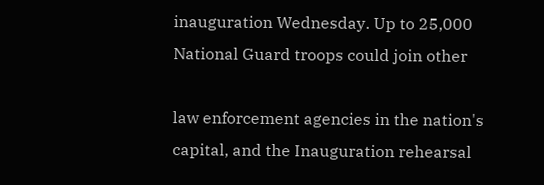inauguration Wednesday. Up to 25,000 National Guard troops could join other

law enforcement agencies in the nation's capital, and the Inauguration rehearsal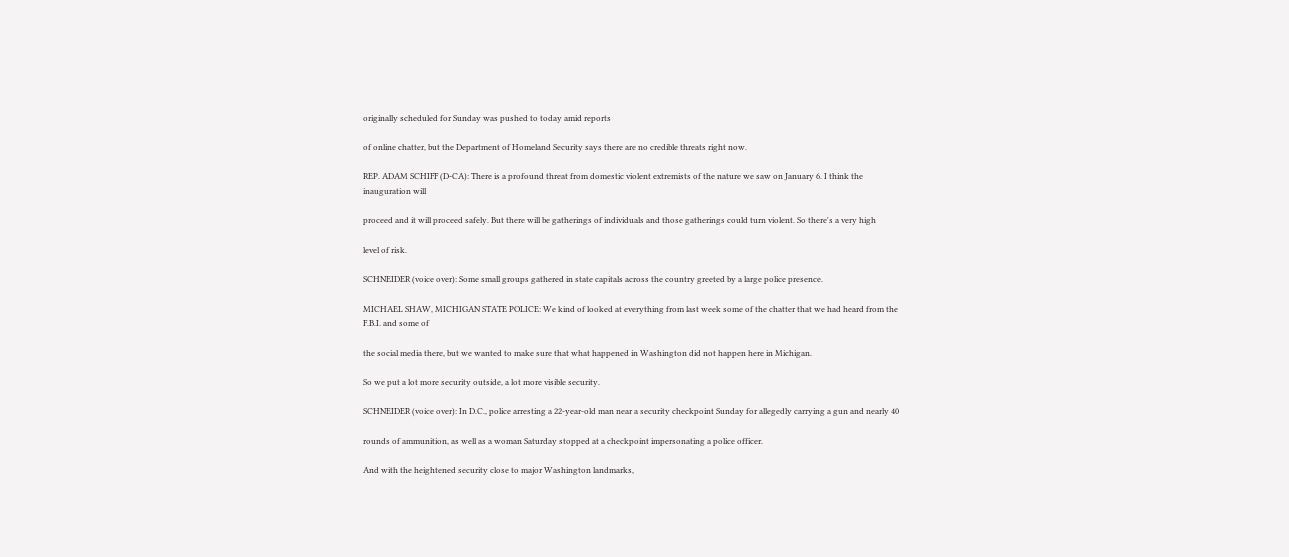originally scheduled for Sunday was pushed to today amid reports

of online chatter, but the Department of Homeland Security says there are no credible threats right now.

REP. ADAM SCHIFF (D-CA): There is a profound threat from domestic violent extremists of the nature we saw on January 6. I think the inauguration will

proceed and it will proceed safely. But there will be gatherings of individuals and those gatherings could turn violent. So there's a very high

level of risk.

SCHNEIDER (voice over): Some small groups gathered in state capitals across the country greeted by a large police presence.

MICHAEL SHAW, MICHIGAN STATE POLICE: We kind of looked at everything from last week some of the chatter that we had heard from the F.B.I. and some of

the social media there, but we wanted to make sure that what happened in Washington did not happen here in Michigan.

So we put a lot more security outside, a lot more visible security.

SCHNEIDER (voice over): In D.C., police arresting a 22-year-old man near a security checkpoint Sunday for allegedly carrying a gun and nearly 40

rounds of ammunition, as well as a woman Saturday stopped at a checkpoint impersonating a police officer.

And with the heightened security close to major Washington landmarks,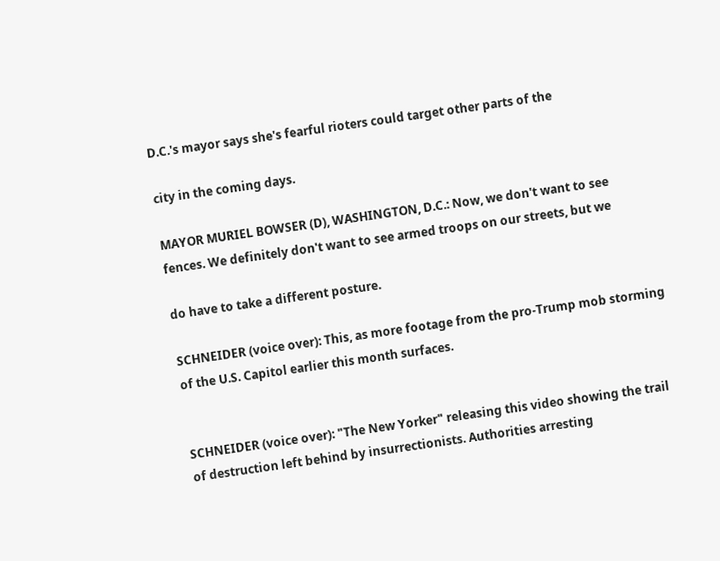D.C.'s mayor says she's fearful rioters could target other parts of the

city in the coming days.

MAYOR MURIEL BOWSER (D), WASHINGTON, D.C.: Now, we don't want to see fences. We definitely don't want to see armed troops on our streets, but we

do have to take a different posture.

SCHNEIDER (voice over): This, as more footage from the pro-Trump mob storming of the U.S. Capitol earlier this month surfaces.


SCHNEIDER (voice over): "The New Yorker" releasing this video showing the trail of destruction left behind by insurrectionists. Authorities arresting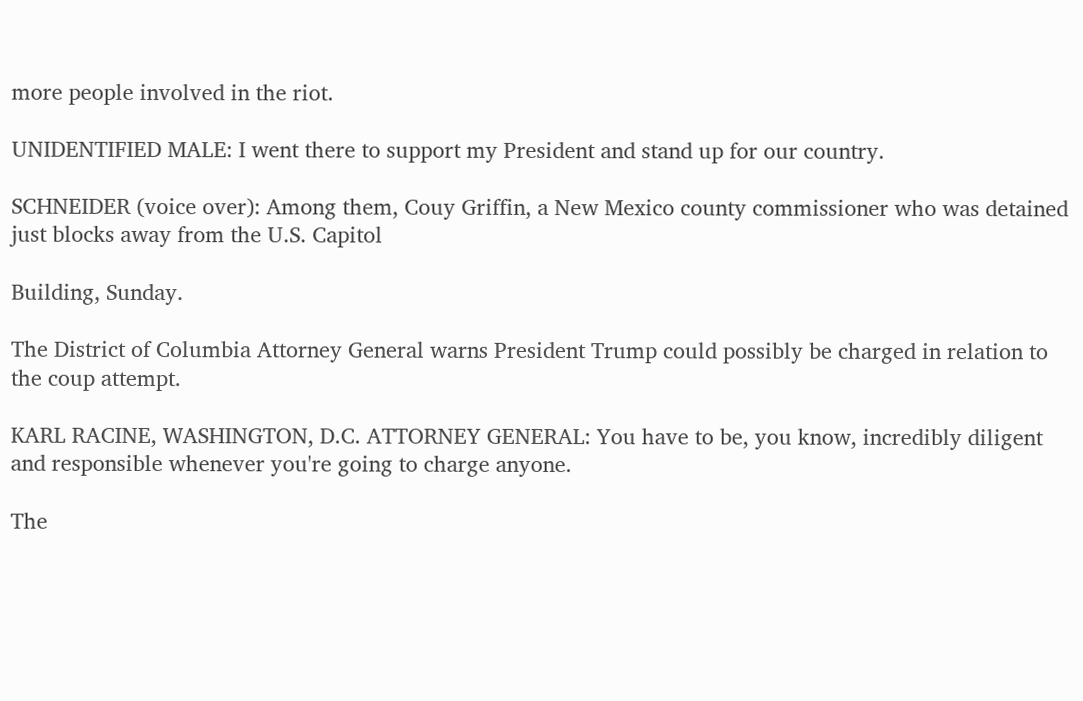more people involved in the riot.

UNIDENTIFIED MALE: I went there to support my President and stand up for our country.

SCHNEIDER (voice over): Among them, Couy Griffin, a New Mexico county commissioner who was detained just blocks away from the U.S. Capitol

Building, Sunday.

The District of Columbia Attorney General warns President Trump could possibly be charged in relation to the coup attempt.

KARL RACINE, WASHINGTON, D.C. ATTORNEY GENERAL: You have to be, you know, incredibly diligent and responsible whenever you're going to charge anyone.

The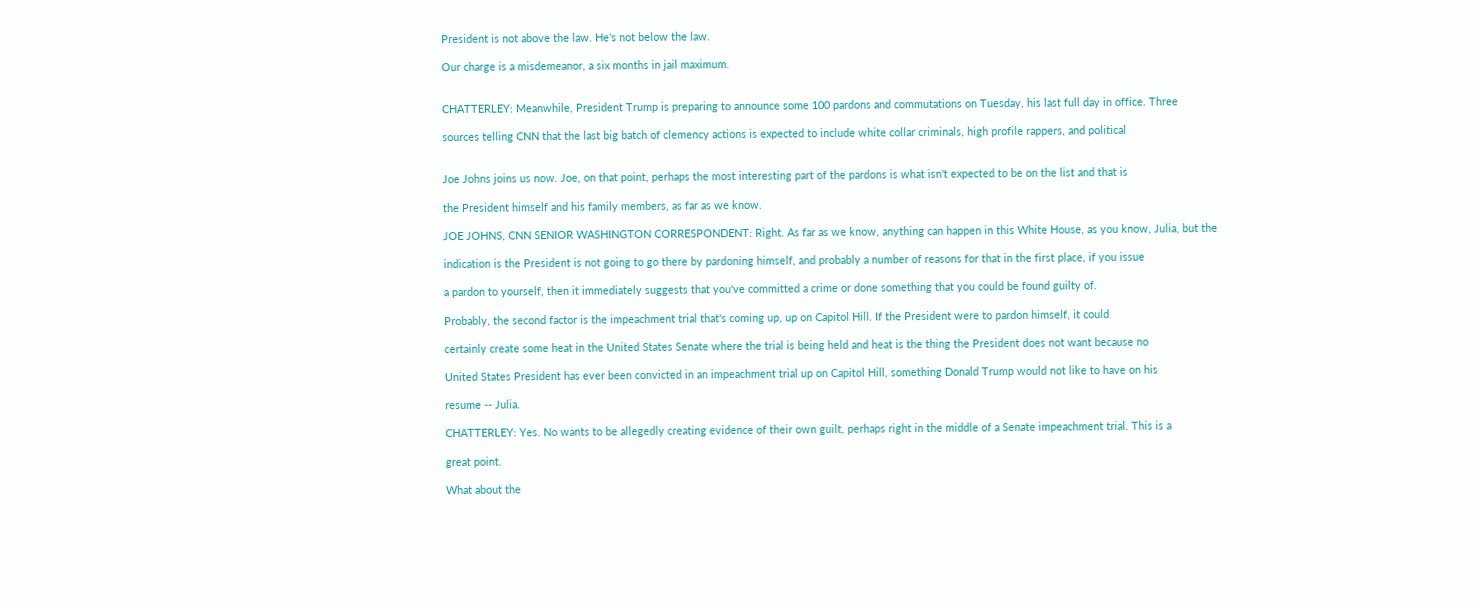President is not above the law. He's not below the law.

Our charge is a misdemeanor, a six months in jail maximum.


CHATTERLEY: Meanwhile, President Trump is preparing to announce some 100 pardons and commutations on Tuesday, his last full day in office. Three

sources telling CNN that the last big batch of clemency actions is expected to include white collar criminals, high profile rappers, and political


Joe Johns joins us now. Joe, on that point, perhaps the most interesting part of the pardons is what isn't expected to be on the list and that is

the President himself and his family members, as far as we know.

JOE JOHNS, CNN SENIOR WASHINGTON CORRESPONDENT: Right. As far as we know, anything can happen in this White House, as you know, Julia, but the

indication is the President is not going to go there by pardoning himself, and probably a number of reasons for that in the first place, if you issue

a pardon to yourself, then it immediately suggests that you've committed a crime or done something that you could be found guilty of.

Probably, the second factor is the impeachment trial that's coming up, up on Capitol Hill. If the President were to pardon himself, it could

certainly create some heat in the United States Senate where the trial is being held and heat is the thing the President does not want because no

United States President has ever been convicted in an impeachment trial up on Capitol Hill, something Donald Trump would not like to have on his

resume -- Julia.

CHATTERLEY: Yes. No wants to be allegedly creating evidence of their own guilt, perhaps right in the middle of a Senate impeachment trial. This is a

great point.

What about the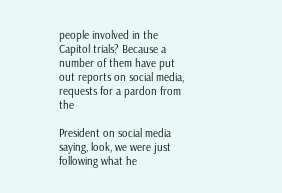people involved in the Capitol trials? Because a number of them have put out reports on social media, requests for a pardon from the

President on social media saying, look, we were just following what he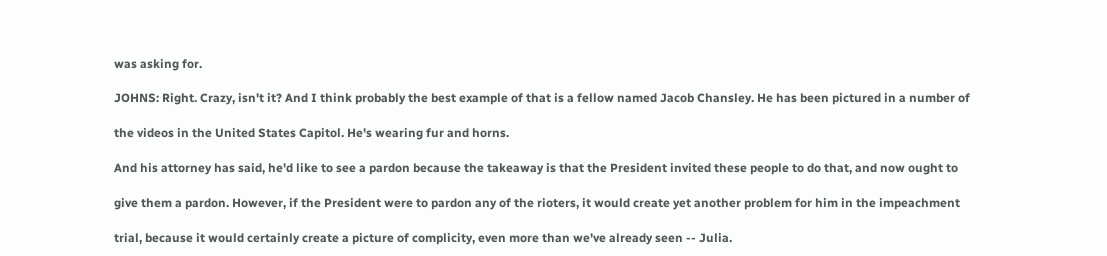was asking for.

JOHNS: Right. Crazy, isn't it? And I think probably the best example of that is a fellow named Jacob Chansley. He has been pictured in a number of

the videos in the United States Capitol. He's wearing fur and horns.

And his attorney has said, he'd like to see a pardon because the takeaway is that the President invited these people to do that, and now ought to

give them a pardon. However, if the President were to pardon any of the rioters, it would create yet another problem for him in the impeachment

trial, because it would certainly create a picture of complicity, even more than we've already seen -- Julia.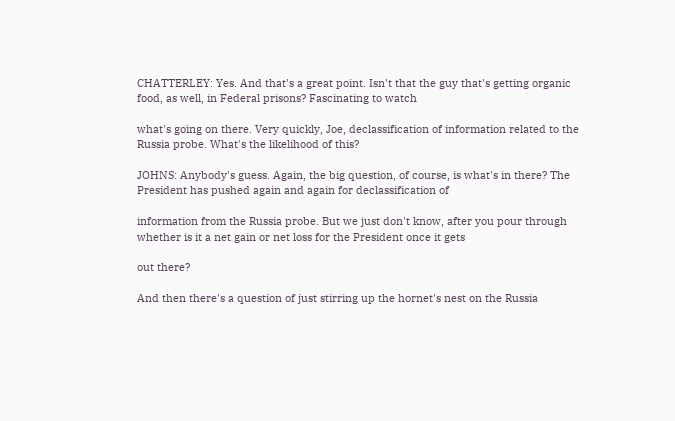CHATTERLEY: Yes. And that's a great point. Isn't that the guy that's getting organic food, as well, in Federal prisons? Fascinating to watch

what's going on there. Very quickly, Joe, declassification of information related to the Russia probe. What's the likelihood of this?

JOHNS: Anybody's guess. Again, the big question, of course, is what's in there? The President has pushed again and again for declassification of

information from the Russia probe. But we just don't know, after you pour through whether is it a net gain or net loss for the President once it gets

out there?

And then there's a question of just stirring up the hornet's nest on the Russia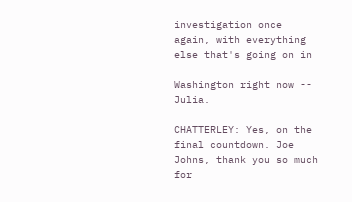investigation once again, with everything else that's going on in

Washington right now -- Julia.

CHATTERLEY: Yes, on the final countdown. Joe Johns, thank you so much for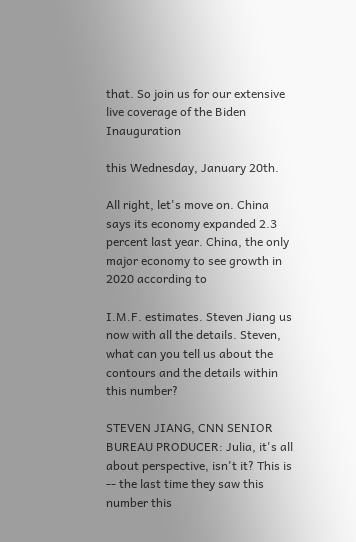that. So join us for our extensive live coverage of the Biden Inauguration

this Wednesday, January 20th.

All right, let's move on. China says its economy expanded 2.3 percent last year. China, the only major economy to see growth in 2020 according to

I.M.F. estimates. Steven Jiang us now with all the details. Steven, what can you tell us about the contours and the details within this number?

STEVEN JIANG, CNN SENIOR BUREAU PRODUCER: Julia, it's all about perspective, isn't it? This is -- the last time they saw this number this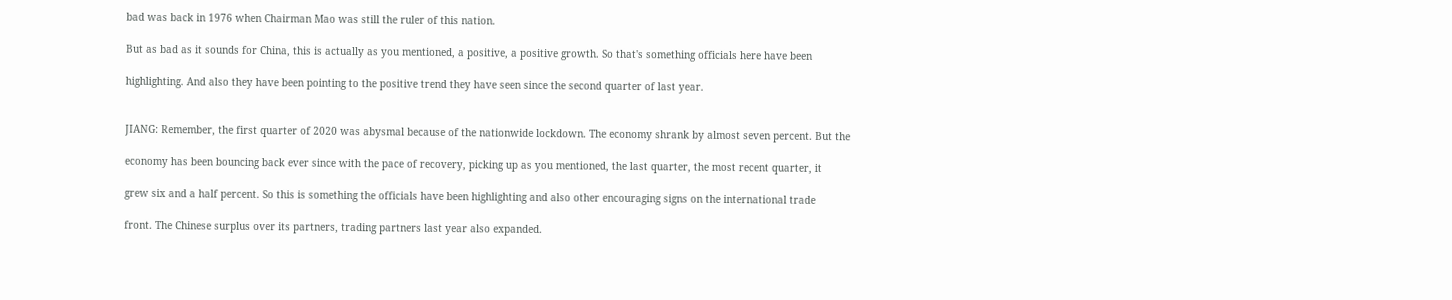bad was back in 1976 when Chairman Mao was still the ruler of this nation.

But as bad as it sounds for China, this is actually as you mentioned, a positive, a positive growth. So that's something officials here have been

highlighting. And also they have been pointing to the positive trend they have seen since the second quarter of last year.


JIANG: Remember, the first quarter of 2020 was abysmal because of the nationwide lockdown. The economy shrank by almost seven percent. But the

economy has been bouncing back ever since with the pace of recovery, picking up as you mentioned, the last quarter, the most recent quarter, it

grew six and a half percent. So this is something the officials have been highlighting and also other encouraging signs on the international trade

front. The Chinese surplus over its partners, trading partners last year also expanded.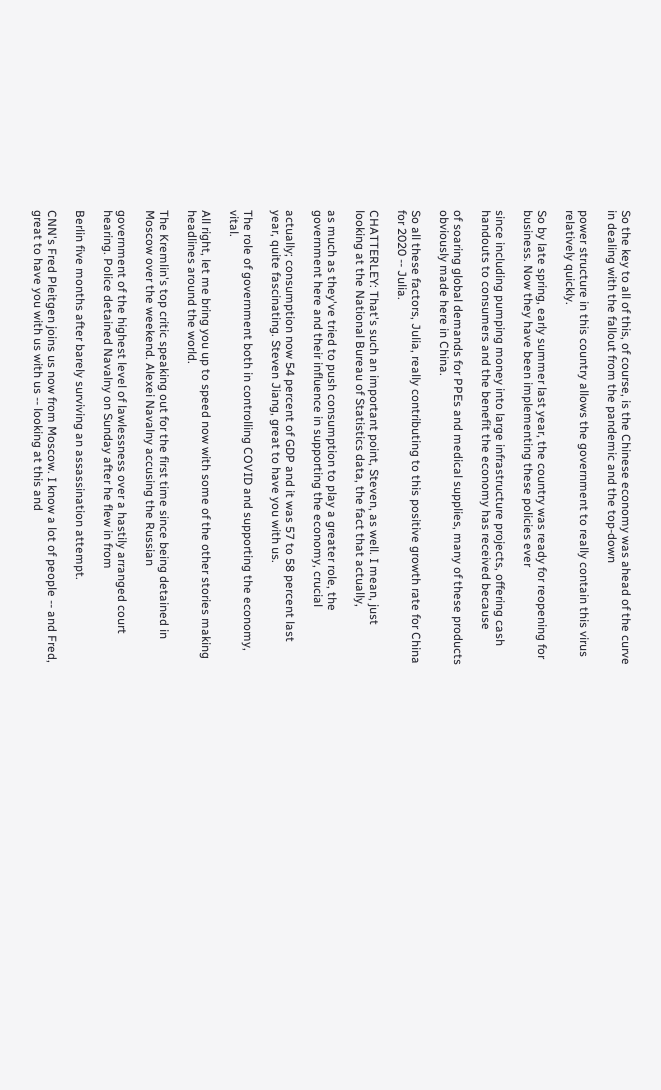So the key to all of this, of course, is the Chinese economy was ahead of the curve in dealing with the fallout from the pandemic and the top-down

power structure in this country allows the government to really contain this virus relatively quickly.

So by late spring, early summer last year, the country was ready for reopening for business. Now they have been implementing these policies ever

since including pumping money into large infrastructure projects, offering cash handouts to consumers and the benefit the economy has received because

of soaring global demands for PPEs and medical supplies, many of these products obviously made here in China.

So all these factors, Julia, really contributing to this positive growth rate for China for 2020 -- Julia.

CHATTERLEY: That's such an important point, Steven, as well. I mean, just looking at the National Bureau of Statistics data, the fact that actually,

as much as they've tried to push consumption to play a greater role, the government here and their influence in supporting the economy, crucial

actually; consumption now 54 percent of GDP and it was 57 to 58 percent last year, quite fascinating. Steven Jiang, great to have you with us.

The role of government both in controlling COVID and supporting the economy, vital.

All right, let me bring you up to speed now with some of the other stories making headlines around the world.

The Kremlin's top critic speaking out for the first time since being detained in Moscow over the weekend. Alexei Navalny accusing the Russian

government of the highest level of lawlessness over a hastily arranged court hearing. Police detained Navalny on Sunday after he flew in from

Berlin five months after barely surviving an assassination attempt.

CNN's Fred Pleitgen joins us now from Moscow. I know a lot of people -- and Fred, great to have you with us with us -- looking at this and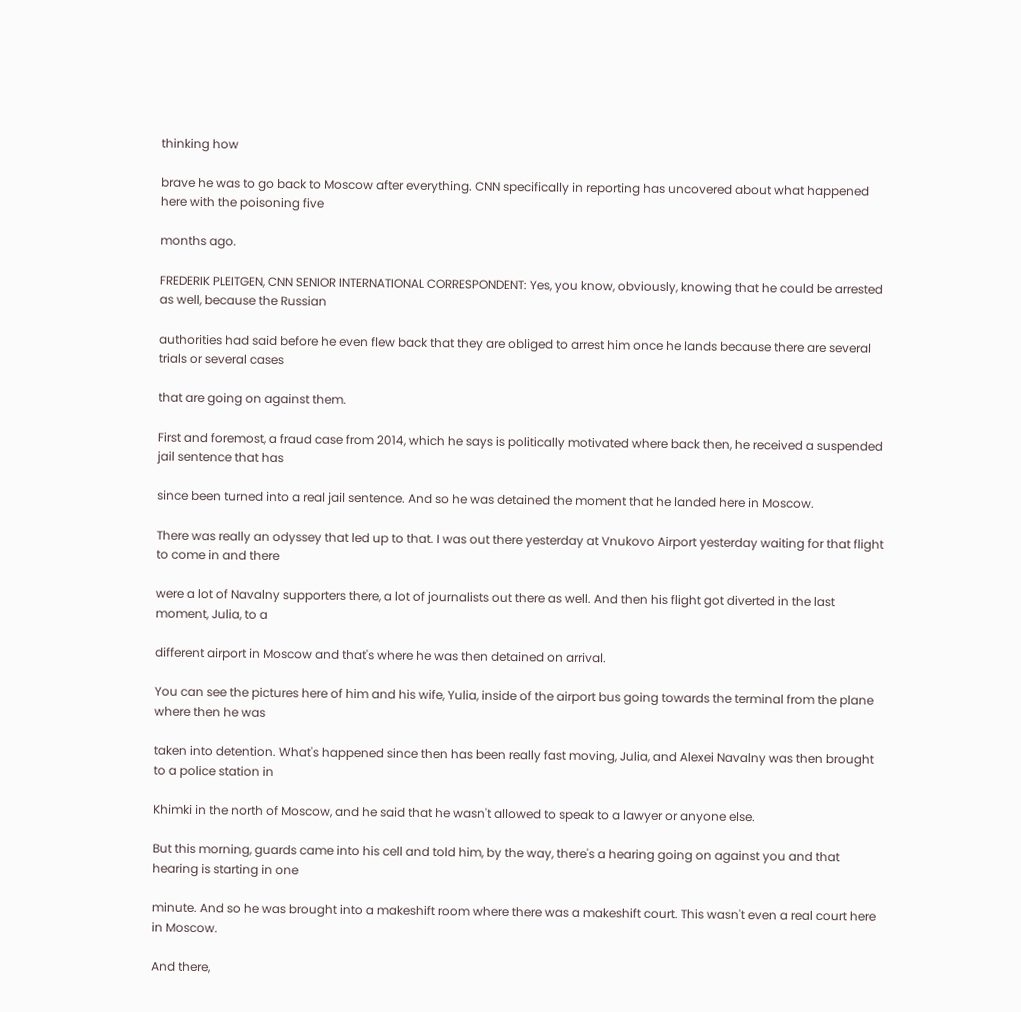thinking how

brave he was to go back to Moscow after everything. CNN specifically in reporting has uncovered about what happened here with the poisoning five

months ago.

FREDERIK PLEITGEN, CNN SENIOR INTERNATIONAL CORRESPONDENT: Yes, you know, obviously, knowing that he could be arrested as well, because the Russian

authorities had said before he even flew back that they are obliged to arrest him once he lands because there are several trials or several cases

that are going on against them.

First and foremost, a fraud case from 2014, which he says is politically motivated where back then, he received a suspended jail sentence that has

since been turned into a real jail sentence. And so he was detained the moment that he landed here in Moscow.

There was really an odyssey that led up to that. I was out there yesterday at Vnukovo Airport yesterday waiting for that flight to come in and there

were a lot of Navalny supporters there, a lot of journalists out there as well. And then his flight got diverted in the last moment, Julia, to a

different airport in Moscow and that's where he was then detained on arrival.

You can see the pictures here of him and his wife, Yulia, inside of the airport bus going towards the terminal from the plane where then he was

taken into detention. What's happened since then has been really fast moving, Julia, and Alexei Navalny was then brought to a police station in

Khimki in the north of Moscow, and he said that he wasn't allowed to speak to a lawyer or anyone else.

But this morning, guards came into his cell and told him, by the way, there's a hearing going on against you and that hearing is starting in one

minute. And so he was brought into a makeshift room where there was a makeshift court. This wasn't even a real court here in Moscow.

And there,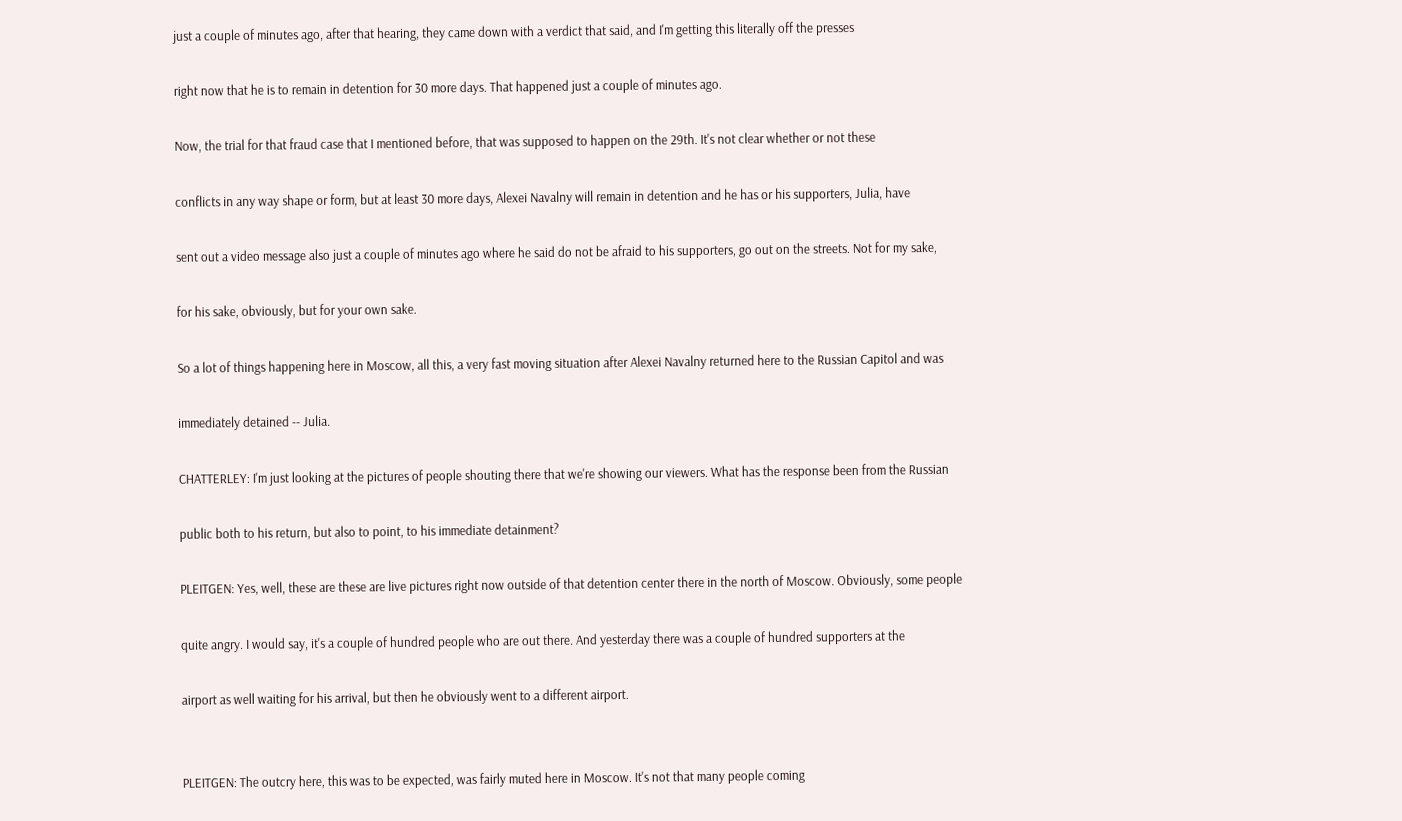just a couple of minutes ago, after that hearing, they came down with a verdict that said, and I'm getting this literally off the presses

right now that he is to remain in detention for 30 more days. That happened just a couple of minutes ago.

Now, the trial for that fraud case that I mentioned before, that was supposed to happen on the 29th. It's not clear whether or not these

conflicts in any way shape or form, but at least 30 more days, Alexei Navalny will remain in detention and he has or his supporters, Julia, have

sent out a video message also just a couple of minutes ago where he said do not be afraid to his supporters, go out on the streets. Not for my sake,

for his sake, obviously, but for your own sake.

So a lot of things happening here in Moscow, all this, a very fast moving situation after Alexei Navalny returned here to the Russian Capitol and was

immediately detained -- Julia.

CHATTERLEY: I'm just looking at the pictures of people shouting there that we're showing our viewers. What has the response been from the Russian

public both to his return, but also to point, to his immediate detainment?

PLEITGEN: Yes, well, these are these are live pictures right now outside of that detention center there in the north of Moscow. Obviously, some people

quite angry. I would say, it's a couple of hundred people who are out there. And yesterday there was a couple of hundred supporters at the

airport as well waiting for his arrival, but then he obviously went to a different airport.


PLEITGEN: The outcry here, this was to be expected, was fairly muted here in Moscow. It's not that many people coming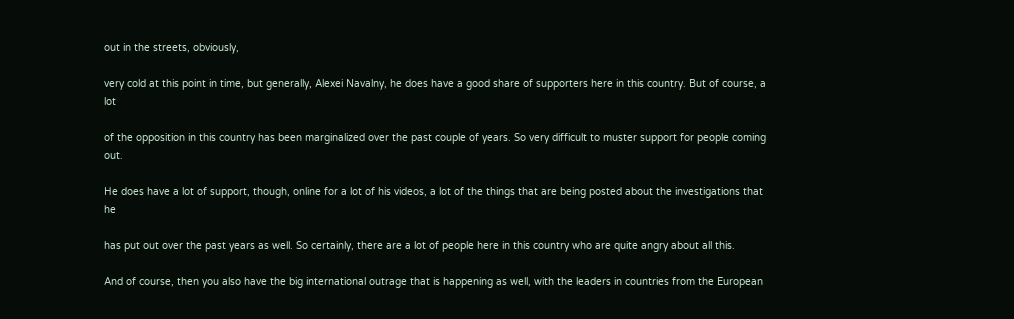out in the streets, obviously,

very cold at this point in time, but generally, Alexei Navalny, he does have a good share of supporters here in this country. But of course, a lot

of the opposition in this country has been marginalized over the past couple of years. So very difficult to muster support for people coming out.

He does have a lot of support, though, online for a lot of his videos, a lot of the things that are being posted about the investigations that he

has put out over the past years as well. So certainly, there are a lot of people here in this country who are quite angry about all this.

And of course, then you also have the big international outrage that is happening as well, with the leaders in countries from the European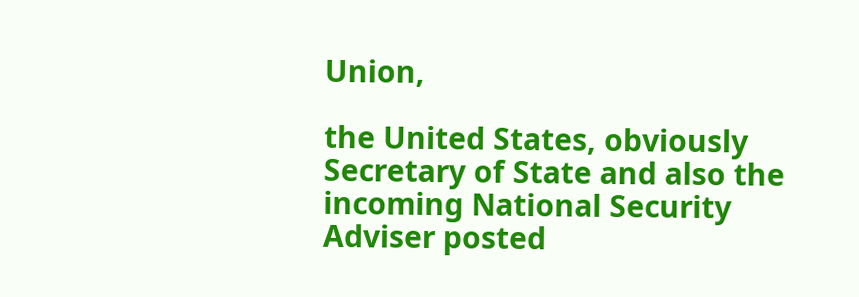Union,

the United States, obviously Secretary of State and also the incoming National Security Adviser posted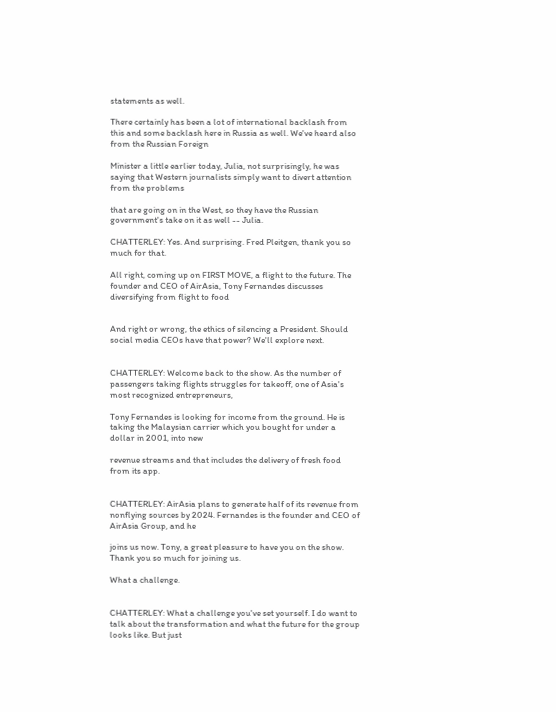statements as well.

There certainly has been a lot of international backlash from this and some backlash here in Russia as well. We've heard also from the Russian Foreign

Minister a little earlier today, Julia, not surprisingly, he was saying that Western journalists simply want to divert attention from the problems

that are going on in the West, so they have the Russian government's take on it as well -- Julia.

CHATTERLEY: Yes. And surprising. Fred Pleitgen, thank you so much for that.

All right, coming up on FIRST MOVE, a flight to the future. The founder and CEO of AirAsia, Tony Fernandes discusses diversifying from flight to food


And right or wrong, the ethics of silencing a President. Should social media CEOs have that power? We'll explore next.


CHATTERLEY: Welcome back to the show. As the number of passengers taking flights struggles for takeoff, one of Asia's most recognized entrepreneurs,

Tony Fernandes is looking for income from the ground. He is taking the Malaysian carrier which you bought for under a dollar in 2001, into new

revenue streams and that includes the delivery of fresh food from its app.


CHATTERLEY: AirAsia plans to generate half of its revenue from nonflying sources by 2024. Fernandes is the founder and CEO of AirAsia Group, and he

joins us now. Tony, a great pleasure to have you on the show. Thank you so much for joining us.

What a challenge.


CHATTERLEY: What a challenge you've set yourself. I do want to talk about the transformation and what the future for the group looks like. But just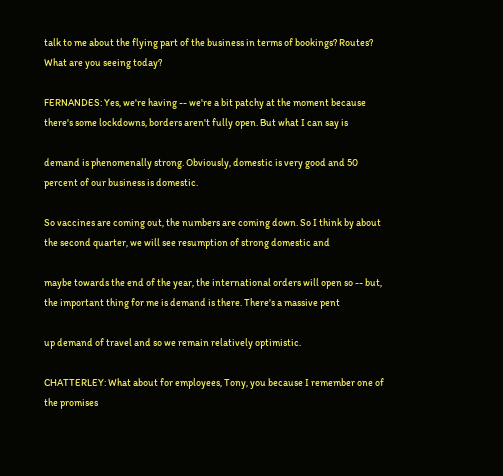talk to me about the flying part of the business in terms of bookings? Routes? What are you seeing today?

FERNANDES: Yes, we're having -- we're a bit patchy at the moment because there's some lockdowns, borders aren't fully open. But what I can say is

demand is phenomenally strong. Obviously, domestic is very good and 50 percent of our business is domestic.

So vaccines are coming out, the numbers are coming down. So I think by about the second quarter, we will see resumption of strong domestic and

maybe towards the end of the year, the international orders will open so -- but, the important thing for me is demand is there. There's a massive pent

up demand of travel and so we remain relatively optimistic.

CHATTERLEY: What about for employees, Tony, you because I remember one of the promises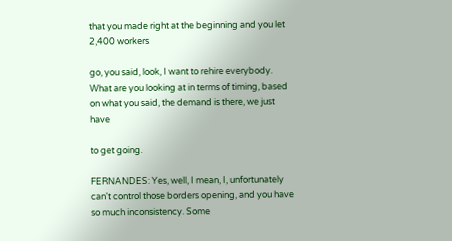that you made right at the beginning and you let 2,400 workers

go, you said, look, I want to rehire everybody. What are you looking at in terms of timing, based on what you said, the demand is there, we just have

to get going.

FERNANDES: Yes, well, I mean, I, unfortunately can't control those borders opening, and you have so much inconsistency. Some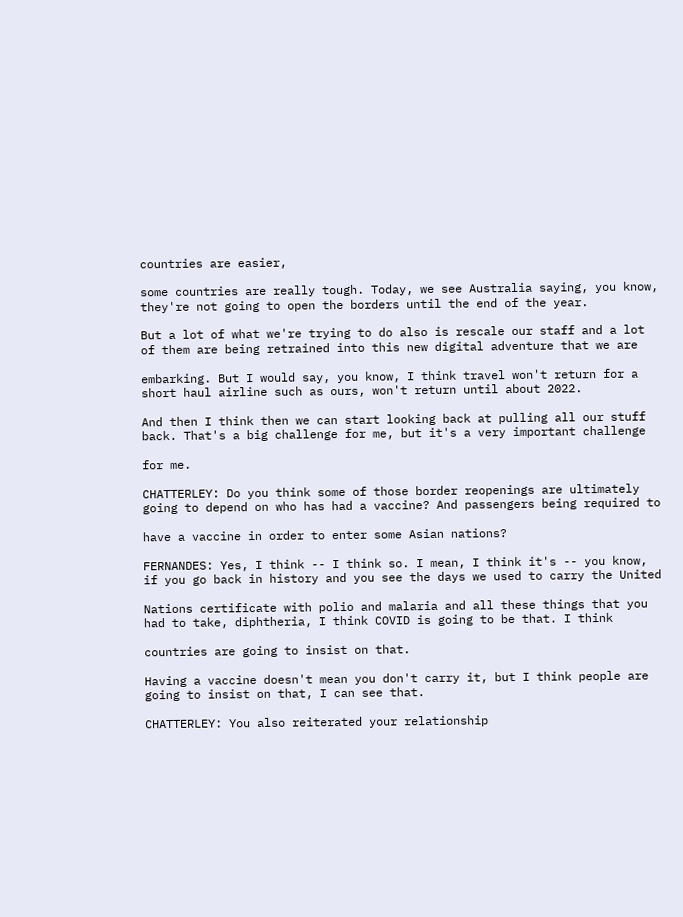countries are easier,

some countries are really tough. Today, we see Australia saying, you know, they're not going to open the borders until the end of the year.

But a lot of what we're trying to do also is rescale our staff and a lot of them are being retrained into this new digital adventure that we are

embarking. But I would say, you know, I think travel won't return for a short haul airline such as ours, won't return until about 2022.

And then I think then we can start looking back at pulling all our stuff back. That's a big challenge for me, but it's a very important challenge

for me.

CHATTERLEY: Do you think some of those border reopenings are ultimately going to depend on who has had a vaccine? And passengers being required to

have a vaccine in order to enter some Asian nations?

FERNANDES: Yes, I think -- I think so. I mean, I think it's -- you know, if you go back in history and you see the days we used to carry the United

Nations certificate with polio and malaria and all these things that you had to take, diphtheria, I think COVID is going to be that. I think

countries are going to insist on that.

Having a vaccine doesn't mean you don't carry it, but I think people are going to insist on that, I can see that.

CHATTERLEY: You also reiterated your relationship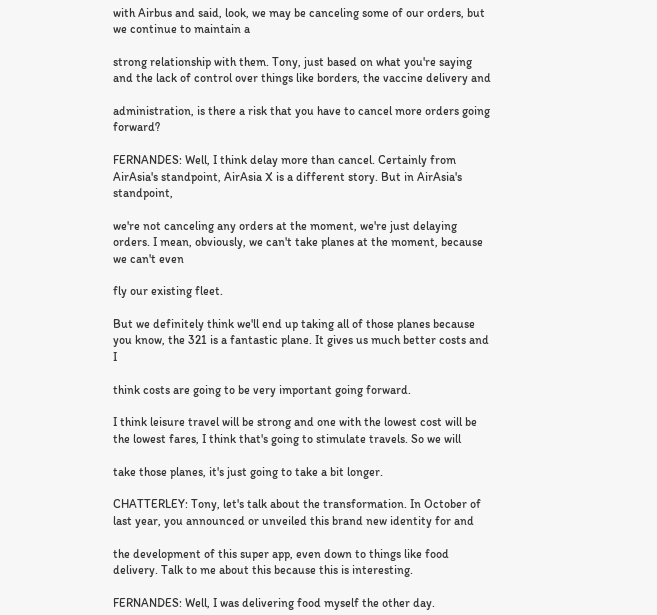with Airbus and said, look, we may be canceling some of our orders, but we continue to maintain a

strong relationship with them. Tony, just based on what you're saying and the lack of control over things like borders, the vaccine delivery and

administration, is there a risk that you have to cancel more orders going forward?

FERNANDES: Well, I think delay more than cancel. Certainly from AirAsia's standpoint, AirAsia X is a different story. But in AirAsia's standpoint,

we're not canceling any orders at the moment, we're just delaying orders. I mean, obviously, we can't take planes at the moment, because we can't even

fly our existing fleet.

But we definitely think we'll end up taking all of those planes because you know, the 321 is a fantastic plane. It gives us much better costs and I

think costs are going to be very important going forward.

I think leisure travel will be strong and one with the lowest cost will be the lowest fares, I think that's going to stimulate travels. So we will

take those planes, it's just going to take a bit longer.

CHATTERLEY: Tony, let's talk about the transformation. In October of last year, you announced or unveiled this brand new identity for and

the development of this super app, even down to things like food delivery. Talk to me about this because this is interesting.

FERNANDES: Well, I was delivering food myself the other day.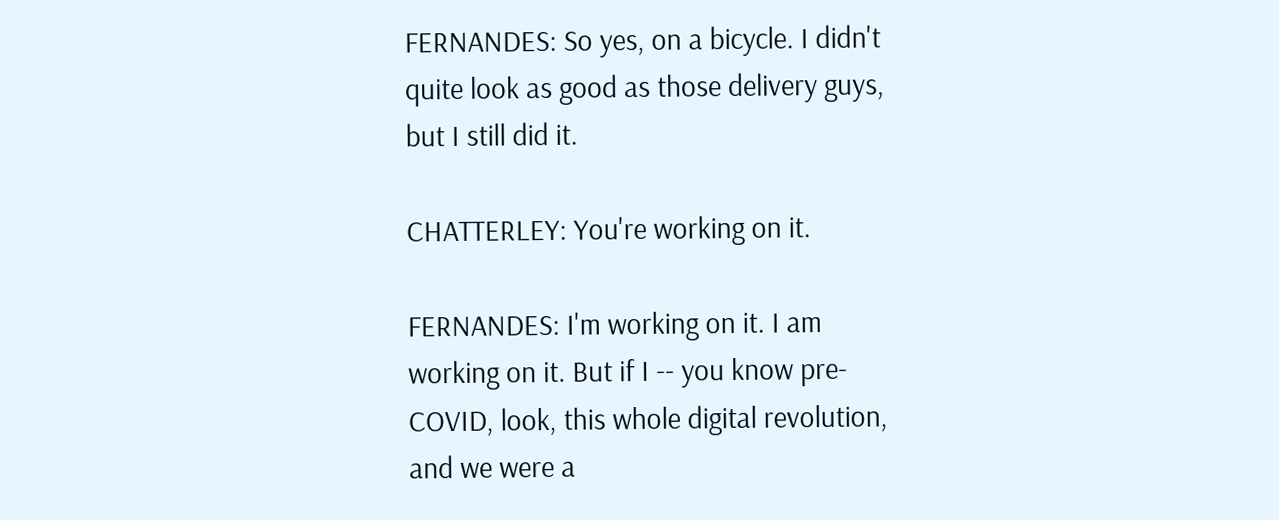FERNANDES: So yes, on a bicycle. I didn't quite look as good as those delivery guys, but I still did it.

CHATTERLEY: You're working on it.

FERNANDES: I'm working on it. I am working on it. But if I -- you know pre- COVID, look, this whole digital revolution, and we were a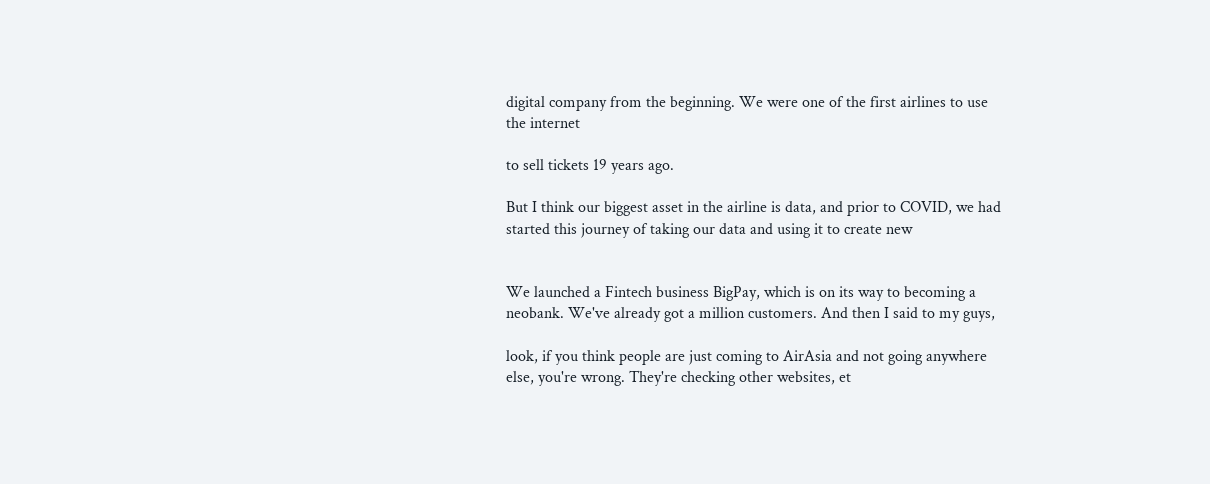digital company from the beginning. We were one of the first airlines to use the internet

to sell tickets 19 years ago.

But I think our biggest asset in the airline is data, and prior to COVID, we had started this journey of taking our data and using it to create new


We launched a Fintech business BigPay, which is on its way to becoming a neobank. We've already got a million customers. And then I said to my guys,

look, if you think people are just coming to AirAsia and not going anywhere else, you're wrong. They're checking other websites, et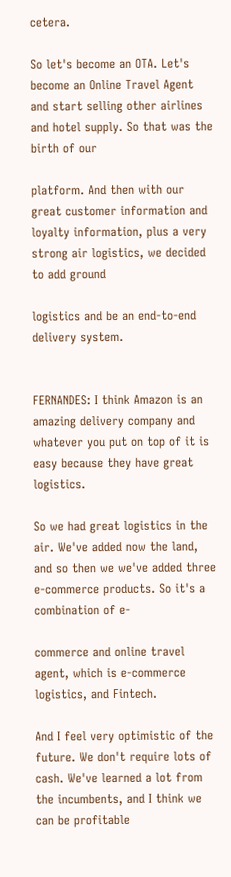cetera.

So let's become an OTA. Let's become an Online Travel Agent and start selling other airlines and hotel supply. So that was the birth of our

platform. And then with our great customer information and loyalty information, plus a very strong air logistics, we decided to add ground

logistics and be an end-to-end delivery system.


FERNANDES: I think Amazon is an amazing delivery company and whatever you put on top of it is easy because they have great logistics.

So we had great logistics in the air. We've added now the land, and so then we we've added three e-commerce products. So it's a combination of e-

commerce and online travel agent, which is e-commerce logistics, and Fintech.

And I feel very optimistic of the future. We don't require lots of cash. We've learned a lot from the incumbents, and I think we can be profitable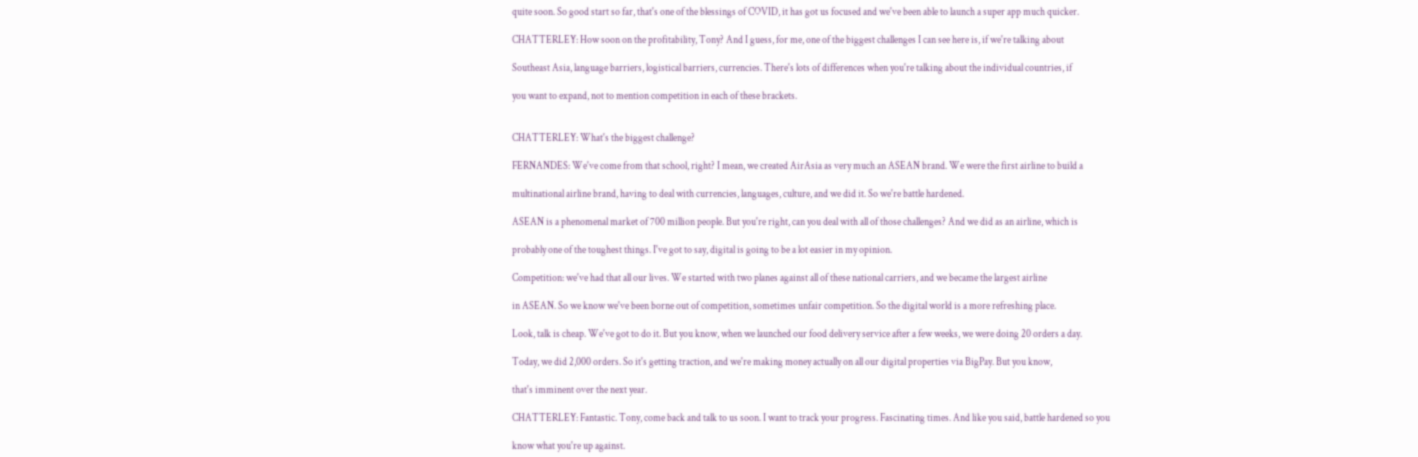quite soon. So good start so far, that's one of the blessings of COVID, it has got us focused and we've been able to launch a super app much quicker.

CHATTERLEY: How soon on the profitability, Tony? And I guess, for me, one of the biggest challenges I can see here is, if we're talking about

Southeast Asia, language barriers, logistical barriers, currencies. There's lots of differences when you're talking about the individual countries, if

you want to expand, not to mention competition in each of these brackets.


CHATTERLEY: What's the biggest challenge?

FERNANDES: We've come from that school, right? I mean, we created AirAsia as very much an ASEAN brand. We were the first airline to build a

multinational airline brand, having to deal with currencies, languages, culture, and we did it. So we're battle hardened.

ASEAN is a phenomenal market of 700 million people. But you're right, can you deal with all of those challenges? And we did as an airline, which is

probably one of the toughest things. I've got to say, digital is going to be a lot easier in my opinion.

Competition: we've had that all our lives. We started with two planes against all of these national carriers, and we became the largest airline

in ASEAN. So we know we've been borne out of competition, sometimes unfair competition. So the digital world is a more refreshing place.

Look, talk is cheap. We've got to do it. But you know, when we launched our food delivery service after a few weeks, we were doing 20 orders a day.

Today, we did 2,000 orders. So it's getting traction, and we're making money actually on all our digital properties via BigPay. But you know,

that's imminent over the next year.

CHATTERLEY: Fantastic. Tony, come back and talk to us soon. I want to track your progress. Fascinating times. And like you said, battle hardened so you

know what you're up against.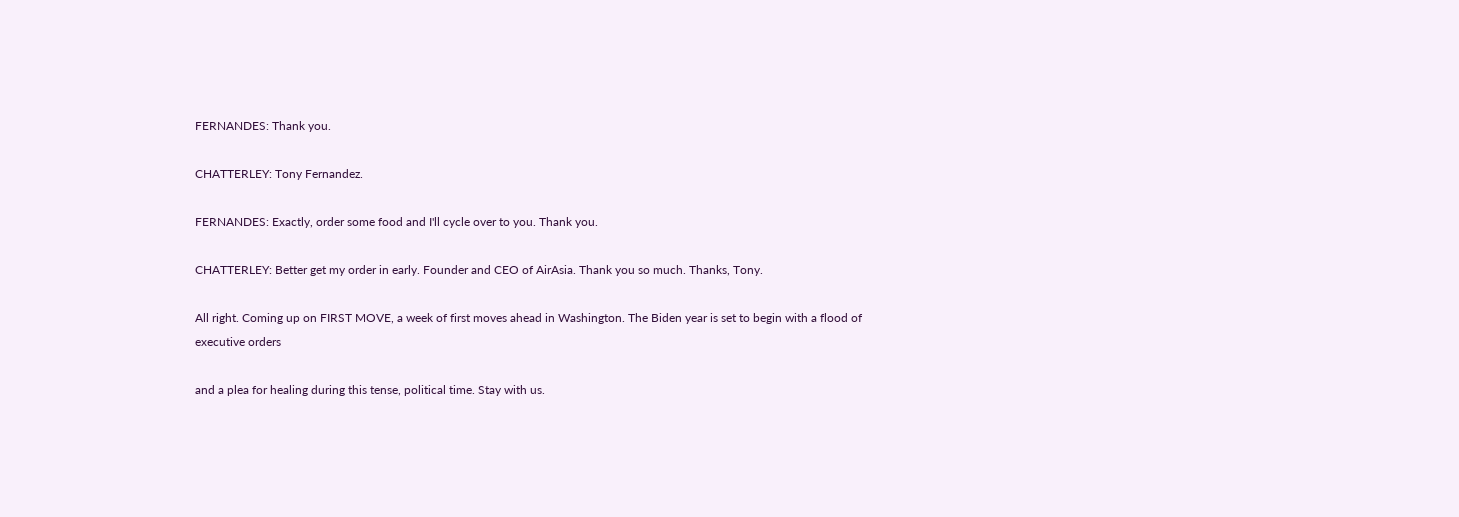FERNANDES: Thank you.

CHATTERLEY: Tony Fernandez.

FERNANDES: Exactly, order some food and I'll cycle over to you. Thank you.

CHATTERLEY: Better get my order in early. Founder and CEO of AirAsia. Thank you so much. Thanks, Tony.

All right. Coming up on FIRST MOVE, a week of first moves ahead in Washington. The Biden year is set to begin with a flood of executive orders

and a plea for healing during this tense, political time. Stay with us.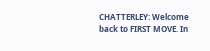CHATTERLEY: Welcome back to FIRST MOVE. In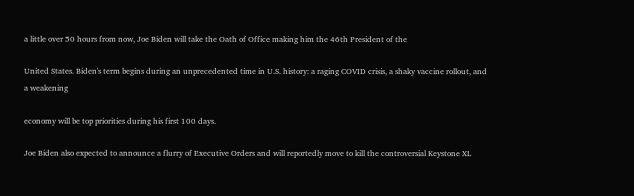a little over 50 hours from now, Joe Biden will take the Oath of Office making him the 46th President of the

United States. Biden's term begins during an unprecedented time in U.S. history: a raging COVID crisis, a shaky vaccine rollout, and a weakening

economy will be top priorities during his first 100 days.

Joe Biden also expected to announce a flurry of Executive Orders and will reportedly move to kill the controversial Keystone XL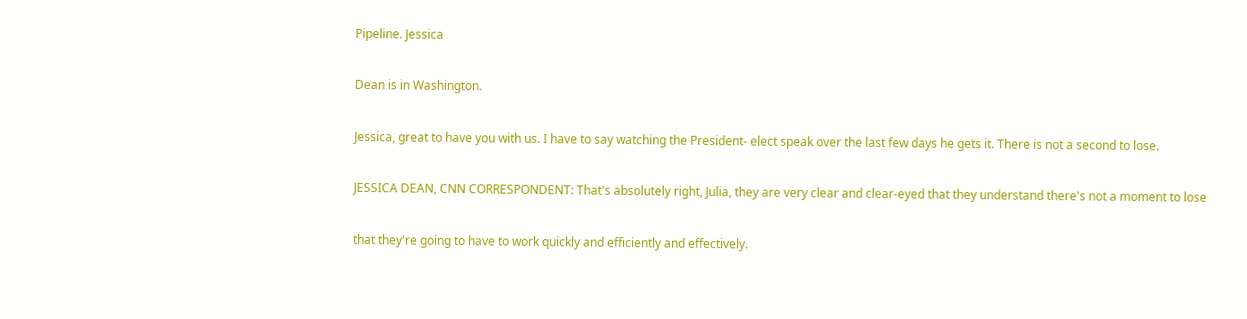Pipeline. Jessica

Dean is in Washington.

Jessica, great to have you with us. I have to say watching the President- elect speak over the last few days he gets it. There is not a second to lose.

JESSICA DEAN, CNN CORRESPONDENT: That's absolutely right, Julia, they are very clear and clear-eyed that they understand there's not a moment to lose

that they're going to have to work quickly and efficiently and effectively.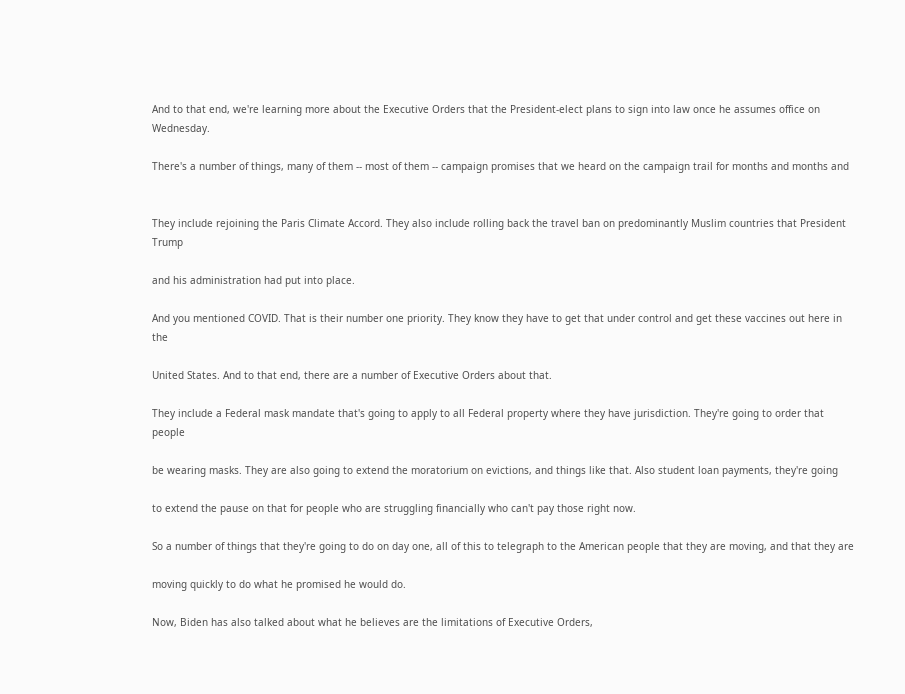And to that end, we're learning more about the Executive Orders that the President-elect plans to sign into law once he assumes office on Wednesday.

There's a number of things, many of them -- most of them -- campaign promises that we heard on the campaign trail for months and months and


They include rejoining the Paris Climate Accord. They also include rolling back the travel ban on predominantly Muslim countries that President Trump

and his administration had put into place.

And you mentioned COVID. That is their number one priority. They know they have to get that under control and get these vaccines out here in the

United States. And to that end, there are a number of Executive Orders about that.

They include a Federal mask mandate that's going to apply to all Federal property where they have jurisdiction. They're going to order that people

be wearing masks. They are also going to extend the moratorium on evictions, and things like that. Also student loan payments, they're going

to extend the pause on that for people who are struggling financially who can't pay those right now.

So a number of things that they're going to do on day one, all of this to telegraph to the American people that they are moving, and that they are

moving quickly to do what he promised he would do.

Now, Biden has also talked about what he believes are the limitations of Executive Orders,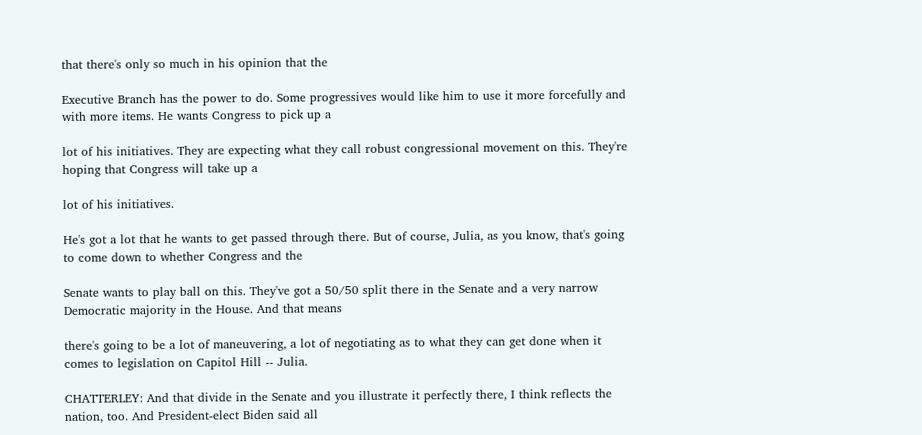that there's only so much in his opinion that the

Executive Branch has the power to do. Some progressives would like him to use it more forcefully and with more items. He wants Congress to pick up a

lot of his initiatives. They are expecting what they call robust congressional movement on this. They're hoping that Congress will take up a

lot of his initiatives.

He's got a lot that he wants to get passed through there. But of course, Julia, as you know, that's going to come down to whether Congress and the

Senate wants to play ball on this. They've got a 50/50 split there in the Senate and a very narrow Democratic majority in the House. And that means

there's going to be a lot of maneuvering, a lot of negotiating as to what they can get done when it comes to legislation on Capitol Hill -- Julia.

CHATTERLEY: And that divide in the Senate and you illustrate it perfectly there, I think reflects the nation, too. And President-elect Biden said all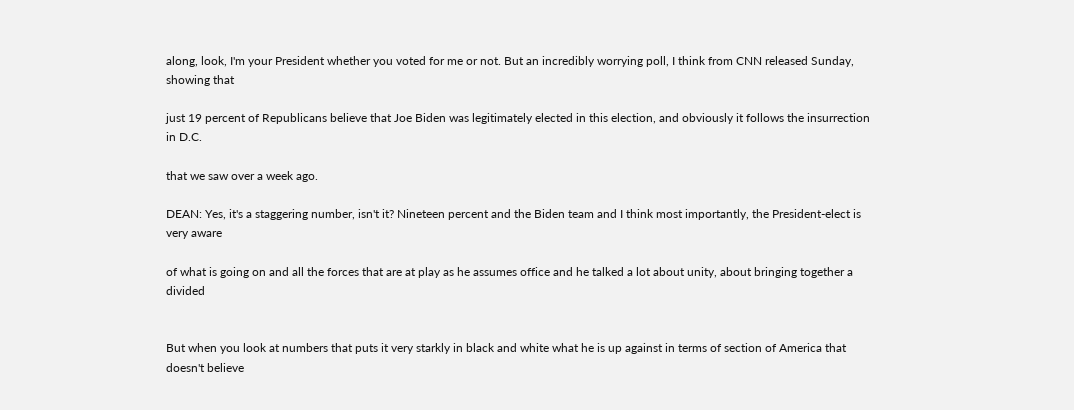along, look, I'm your President whether you voted for me or not. But an incredibly worrying poll, I think from CNN released Sunday, showing that

just 19 percent of Republicans believe that Joe Biden was legitimately elected in this election, and obviously it follows the insurrection in D.C.

that we saw over a week ago.

DEAN: Yes, it's a staggering number, isn't it? Nineteen percent and the Biden team and I think most importantly, the President-elect is very aware

of what is going on and all the forces that are at play as he assumes office and he talked a lot about unity, about bringing together a divided


But when you look at numbers that puts it very starkly in black and white what he is up against in terms of section of America that doesn't believe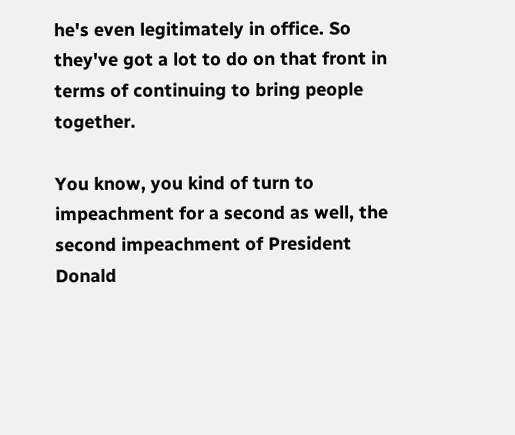he's even legitimately in office. So they've got a lot to do on that front in terms of continuing to bring people together.

You know, you kind of turn to impeachment for a second as well, the second impeachment of President Donald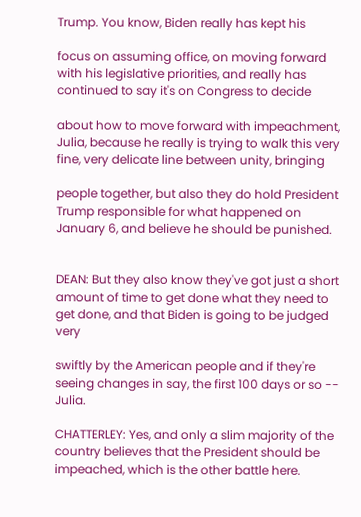Trump. You know, Biden really has kept his

focus on assuming office, on moving forward with his legislative priorities, and really has continued to say it's on Congress to decide

about how to move forward with impeachment, Julia, because he really is trying to walk this very fine, very delicate line between unity, bringing

people together, but also they do hold President Trump responsible for what happened on January 6, and believe he should be punished.


DEAN: But they also know they've got just a short amount of time to get done what they need to get done, and that Biden is going to be judged very

swiftly by the American people and if they're seeing changes in say, the first 100 days or so -- Julia.

CHATTERLEY: Yes, and only a slim majority of the country believes that the President should be impeached, which is the other battle here.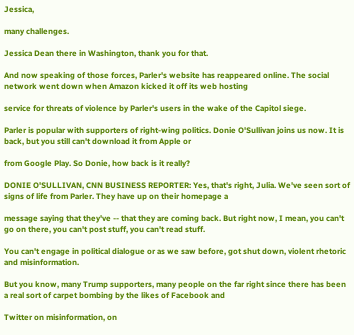Jessica,

many challenges.

Jessica Dean there in Washington, thank you for that.

And now speaking of those forces, Parler's website has reappeared online. The social network went down when Amazon kicked it off its web hosting

service for threats of violence by Parler's users in the wake of the Capitol siege.

Parler is popular with supporters of right-wing politics. Donie O'Sullivan joins us now. It is back, but you still can't download it from Apple or

from Google Play. So Donie, how back is it really?

DONIE O'SULLIVAN, CNN BUSINESS REPORTER: Yes, that's right, Julia. We've seen sort of signs of life from Parler. They have up on their homepage a

message saying that they've -- that they are coming back. But right now, I mean, you can't go on there, you can't post stuff, you can't read stuff.

You can't engage in political dialogue or as we saw before, got shut down, violent rhetoric and misinformation.

But you know, many Trump supporters, many people on the far right since there has been a real sort of carpet bombing by the likes of Facebook and

Twitter on misinformation, on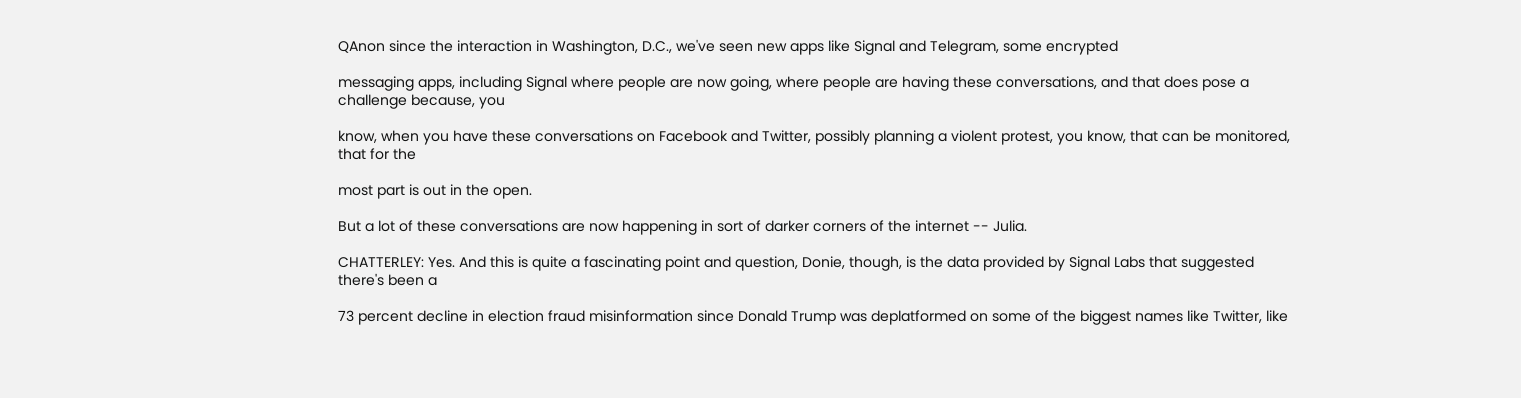QAnon since the interaction in Washington, D.C., we've seen new apps like Signal and Telegram, some encrypted

messaging apps, including Signal where people are now going, where people are having these conversations, and that does pose a challenge because, you

know, when you have these conversations on Facebook and Twitter, possibly planning a violent protest, you know, that can be monitored, that for the

most part is out in the open.

But a lot of these conversations are now happening in sort of darker corners of the internet -- Julia.

CHATTERLEY: Yes. And this is quite a fascinating point and question, Donie, though, is the data provided by Signal Labs that suggested there's been a

73 percent decline in election fraud misinformation since Donald Trump was deplatformed on some of the biggest names like Twitter, like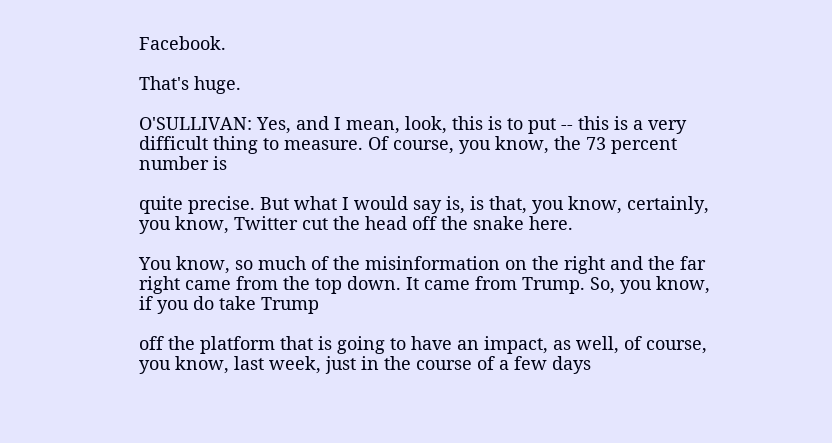Facebook.

That's huge.

O'SULLIVAN: Yes, and I mean, look, this is to put -- this is a very difficult thing to measure. Of course, you know, the 73 percent number is

quite precise. But what I would say is, is that, you know, certainly, you know, Twitter cut the head off the snake here.

You know, so much of the misinformation on the right and the far right came from the top down. It came from Trump. So, you know, if you do take Trump

off the platform that is going to have an impact, as well, of course, you know, last week, just in the course of a few days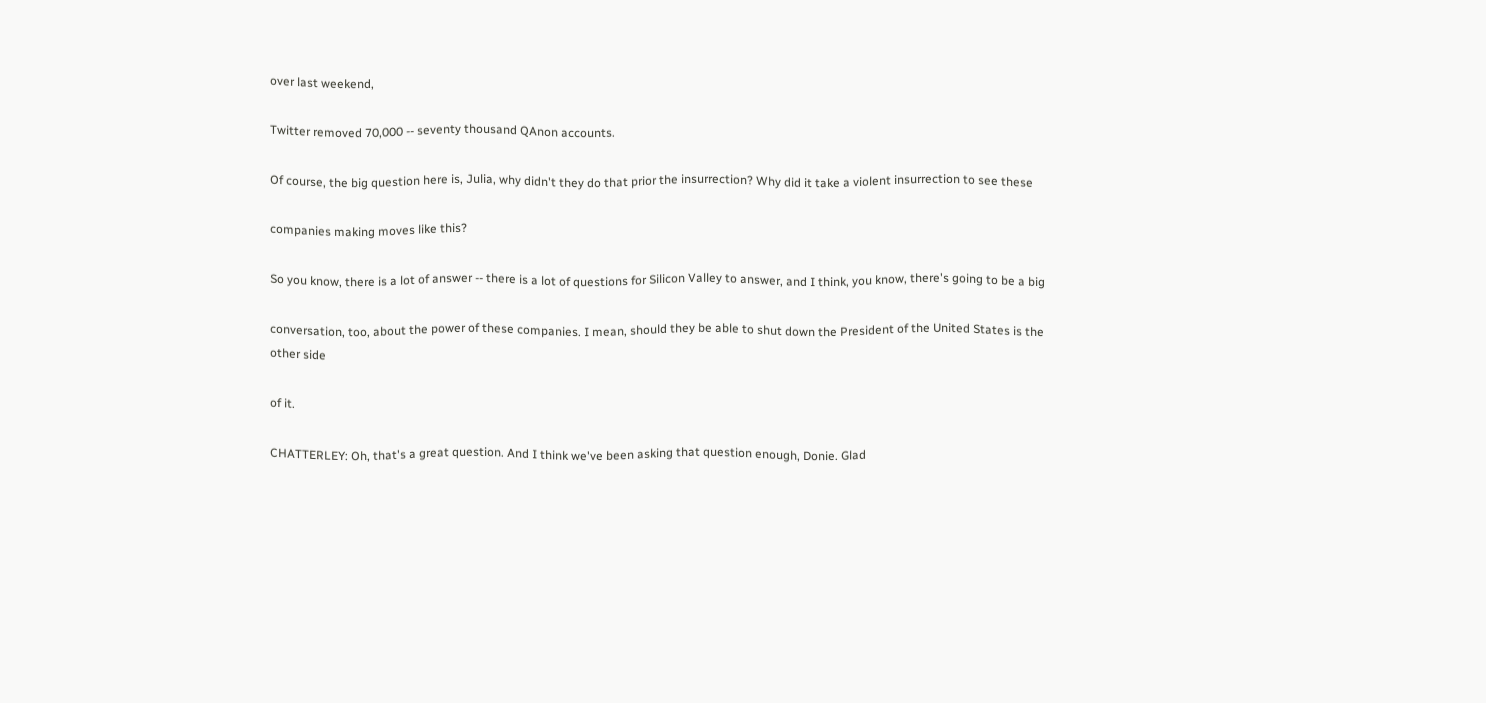over last weekend,

Twitter removed 70,000 -- seventy thousand QAnon accounts.

Of course, the big question here is, Julia, why didn't they do that prior the insurrection? Why did it take a violent insurrection to see these

companies making moves like this?

So you know, there is a lot of answer -- there is a lot of questions for Silicon Valley to answer, and I think, you know, there's going to be a big

conversation, too, about the power of these companies. I mean, should they be able to shut down the President of the United States is the other side

of it.

CHATTERLEY: Oh, that's a great question. And I think we've been asking that question enough, Donie. Glad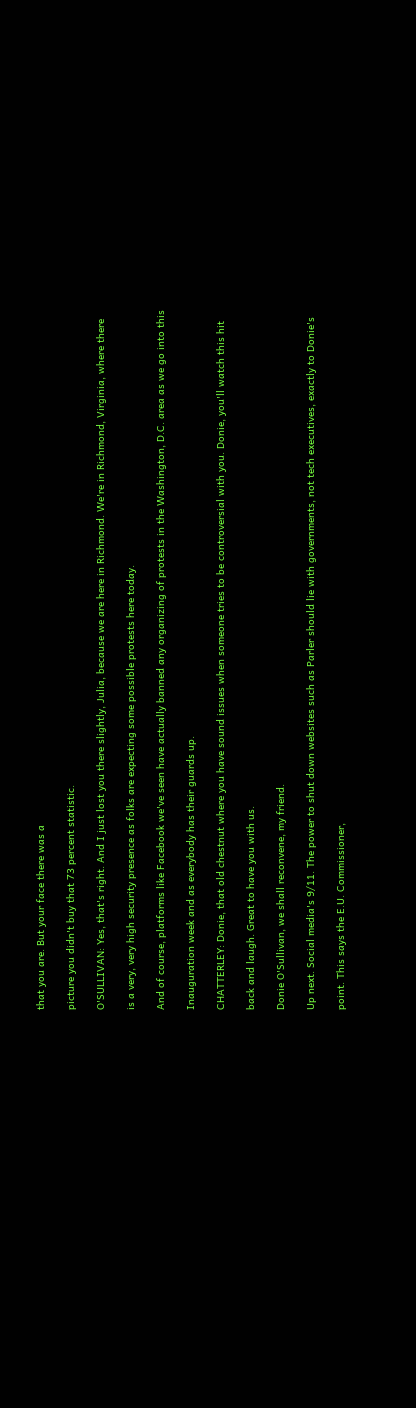that you are. But your face there was a

picture you didn't buy that 73 percent statistic.

O'SULLIVAN: Yes, that's right. And I just lost you there slightly, Julia, because we are here in Richmond. We're in Richmond, Virginia, where there

is a very, very high security presence as folks are expecting some possible protests here today.

And of course, platforms like Facebook we've seen have actually banned any organizing of protests in the Washington, D.C. area as we go into this

Inauguration week and as everybody has their guards up.

CHATTERLEY: Donie, that old chestnut where you have sound issues when someone tries to be controversial with you. Donie, you'll watch this hit

back and laugh. Great to have you with us.

Donie O'Sullivan, we shall reconvene, my friend.

Up next. Social media's 9/11. The power to shut down websites such as Parler should lie with governments, not tech executives, exactly to Donie's

point. This says the E.U. Commissioner,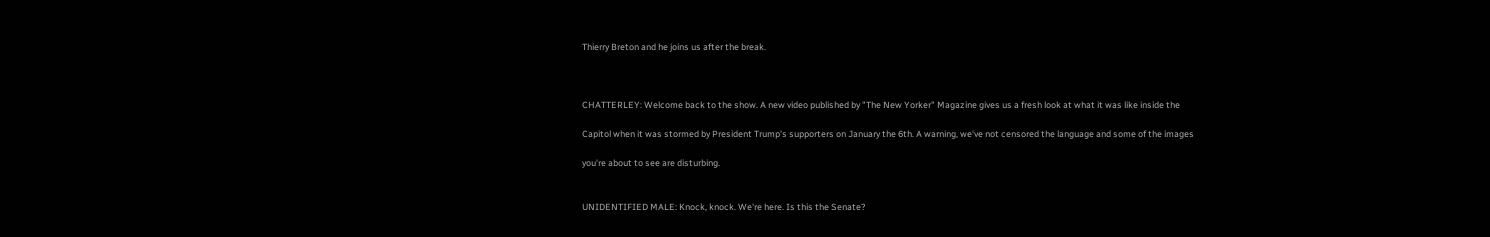Thierry Breton and he joins us after the break.



CHATTERLEY: Welcome back to the show. A new video published by "The New Yorker" Magazine gives us a fresh look at what it was like inside the

Capitol when it was stormed by President Trump's supporters on January the 6th. A warning, we've not censored the language and some of the images

you're about to see are disturbing.


UNIDENTIFIED MALE: Knock, knock. We're here. Is this the Senate?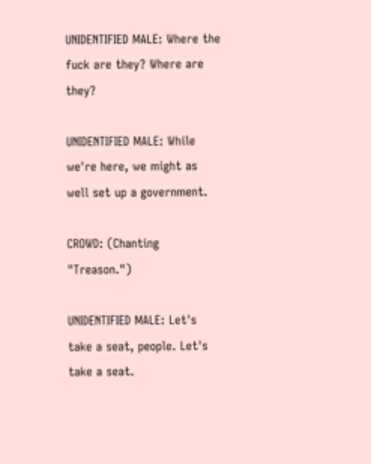UNIDENTIFIED MALE: Where the fuck are they? Where are they?

UNIDENTIFIED MALE: While we're here, we might as well set up a government.

CROWD: (Chanting "Treason.")

UNIDENTIFIED MALE: Let's take a seat, people. Let's take a seat.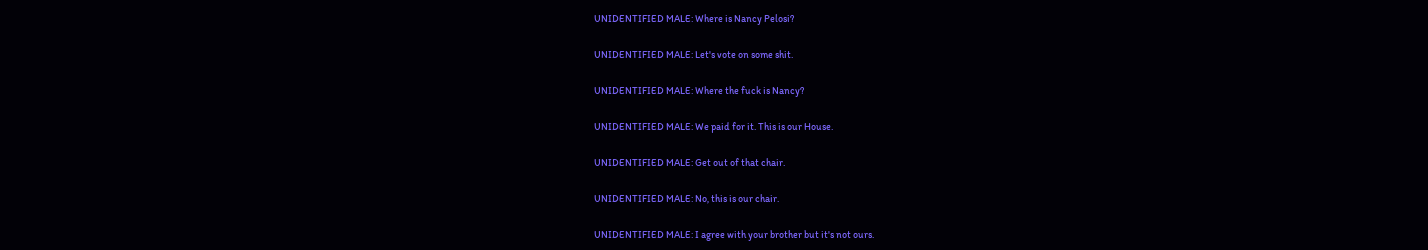UNIDENTIFIED MALE: Where is Nancy Pelosi?

UNIDENTIFIED MALE: Let's vote on some shit.

UNIDENTIFIED MALE: Where the fuck is Nancy?

UNIDENTIFIED MALE: We paid for it. This is our House.

UNIDENTIFIED MALE: Get out of that chair.

UNIDENTIFIED MALE: No, this is our chair.

UNIDENTIFIED MALE: I agree with your brother but it's not ours.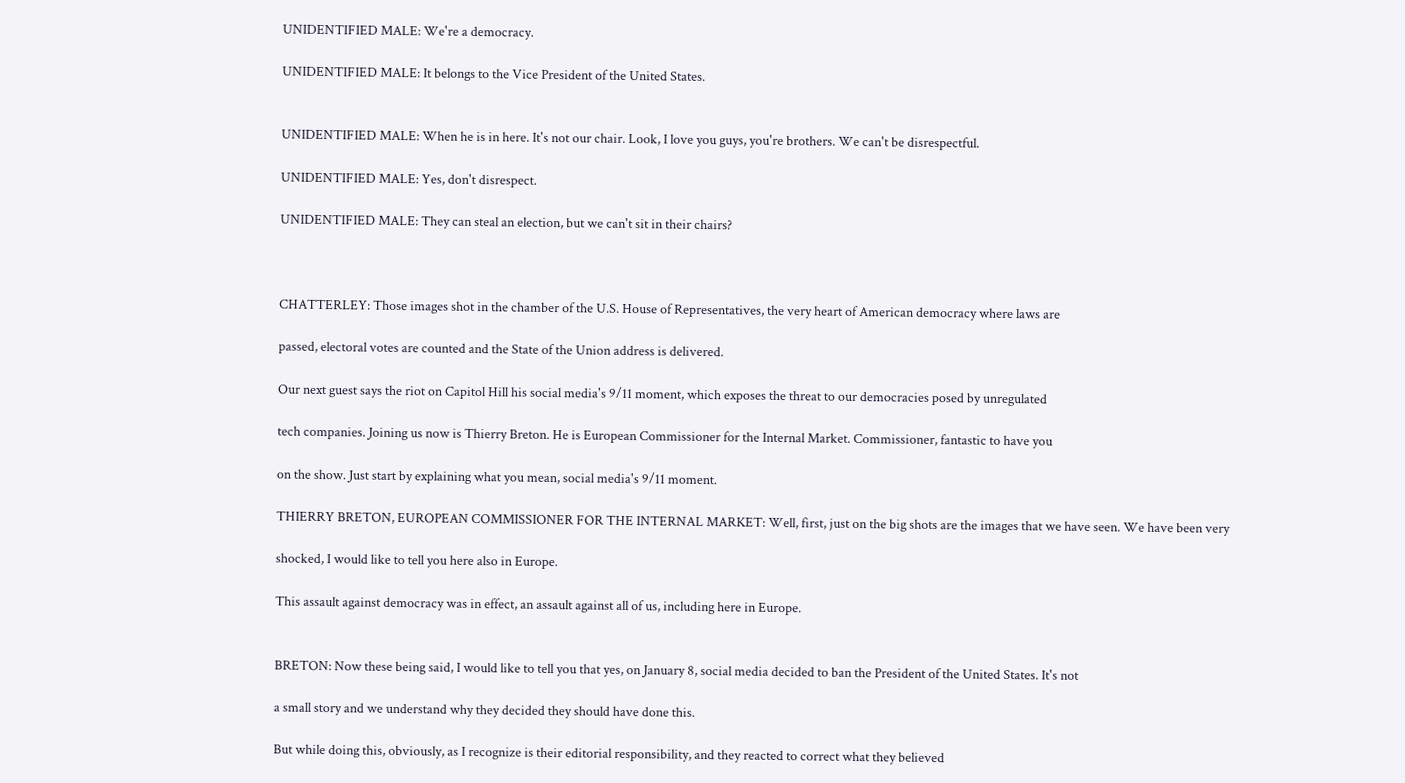UNIDENTIFIED MALE: We're a democracy.

UNIDENTIFIED MALE: It belongs to the Vice President of the United States.


UNIDENTIFIED MALE: When he is in here. It's not our chair. Look, I love you guys, you're brothers. We can't be disrespectful.

UNIDENTIFIED MALE: Yes, don't disrespect.

UNIDENTIFIED MALE: They can steal an election, but we can't sit in their chairs?



CHATTERLEY: Those images shot in the chamber of the U.S. House of Representatives, the very heart of American democracy where laws are

passed, electoral votes are counted and the State of the Union address is delivered.

Our next guest says the riot on Capitol Hill his social media's 9/11 moment, which exposes the threat to our democracies posed by unregulated

tech companies. Joining us now is Thierry Breton. He is European Commissioner for the Internal Market. Commissioner, fantastic to have you

on the show. Just start by explaining what you mean, social media's 9/11 moment.

THIERRY BRETON, EUROPEAN COMMISSIONER FOR THE INTERNAL MARKET: Well, first, just on the big shots are the images that we have seen. We have been very

shocked, I would like to tell you here also in Europe.

This assault against democracy was in effect, an assault against all of us, including here in Europe.


BRETON: Now these being said, I would like to tell you that yes, on January 8, social media decided to ban the President of the United States. It's not

a small story and we understand why they decided they should have done this.

But while doing this, obviously, as I recognize is their editorial responsibility, and they reacted to correct what they believed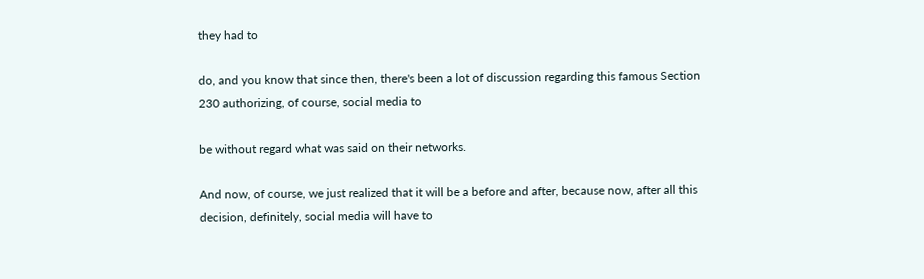they had to

do, and you know that since then, there's been a lot of discussion regarding this famous Section 230 authorizing, of course, social media to

be without regard what was said on their networks.

And now, of course, we just realized that it will be a before and after, because now, after all this decision, definitely, social media will have to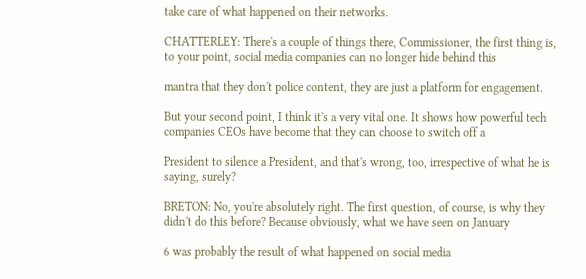take care of what happened on their networks.

CHATTERLEY: There's a couple of things there, Commissioner, the first thing is, to your point, social media companies can no longer hide behind this

mantra that they don't police content, they are just a platform for engagement.

But your second point, I think it's a very vital one. It shows how powerful tech companies CEOs have become that they can choose to switch off a

President to silence a President, and that's wrong, too, irrespective of what he is saying, surely?

BRETON: No, you're absolutely right. The first question, of course, is why they didn't do this before? Because obviously, what we have seen on January

6 was probably the result of what happened on social media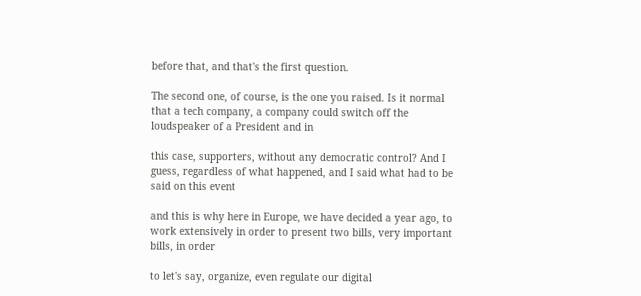before that, and that's the first question.

The second one, of course, is the one you raised. Is it normal that a tech company, a company could switch off the loudspeaker of a President and in

this case, supporters, without any democratic control? And I guess, regardless of what happened, and I said what had to be said on this event

and this is why here in Europe, we have decided a year ago, to work extensively in order to present two bills, very important bills, in order

to let's say, organize, even regulate our digital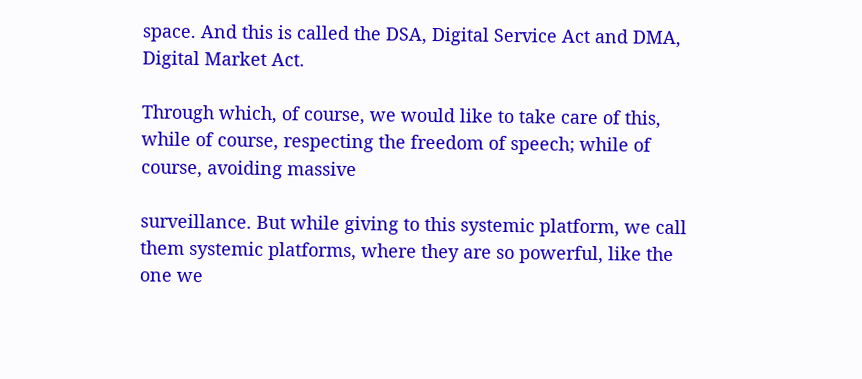space. And this is called the DSA, Digital Service Act and DMA, Digital Market Act.

Through which, of course, we would like to take care of this, while of course, respecting the freedom of speech; while of course, avoiding massive

surveillance. But while giving to this systemic platform, we call them systemic platforms, where they are so powerful, like the one we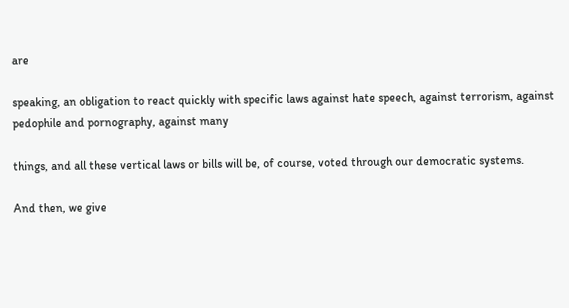are

speaking, an obligation to react quickly with specific laws against hate speech, against terrorism, against pedophile and pornography, against many

things, and all these vertical laws or bills will be, of course, voted through our democratic systems.

And then, we give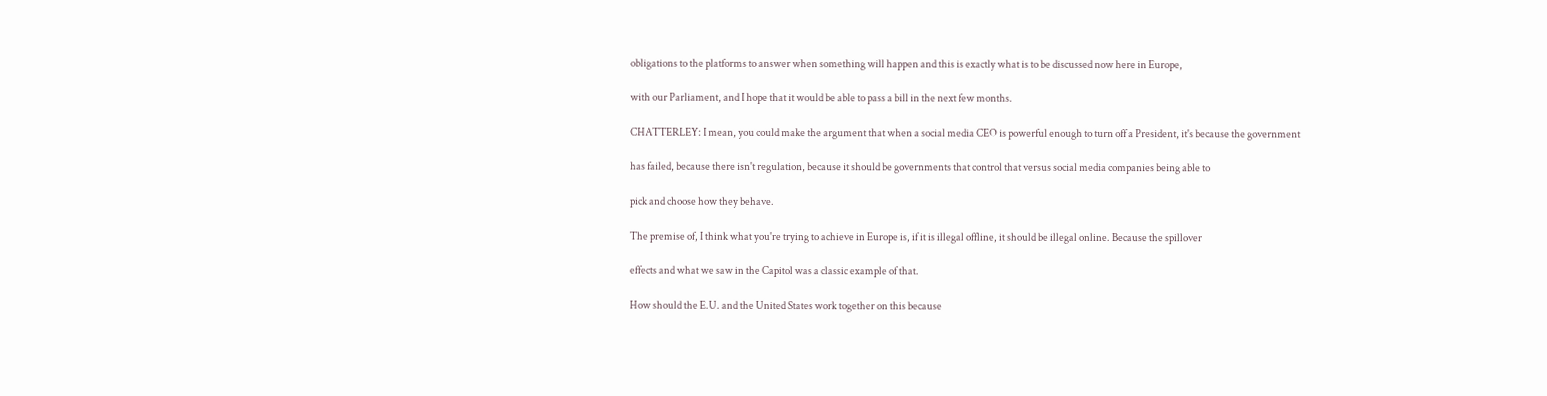obligations to the platforms to answer when something will happen and this is exactly what is to be discussed now here in Europe,

with our Parliament, and I hope that it would be able to pass a bill in the next few months.

CHATTERLEY: I mean, you could make the argument that when a social media CEO is powerful enough to turn off a President, it's because the government

has failed, because there isn't regulation, because it should be governments that control that versus social media companies being able to

pick and choose how they behave.

The premise of, I think what you're trying to achieve in Europe is, if it is illegal offline, it should be illegal online. Because the spillover

effects and what we saw in the Capitol was a classic example of that.

How should the E.U. and the United States work together on this because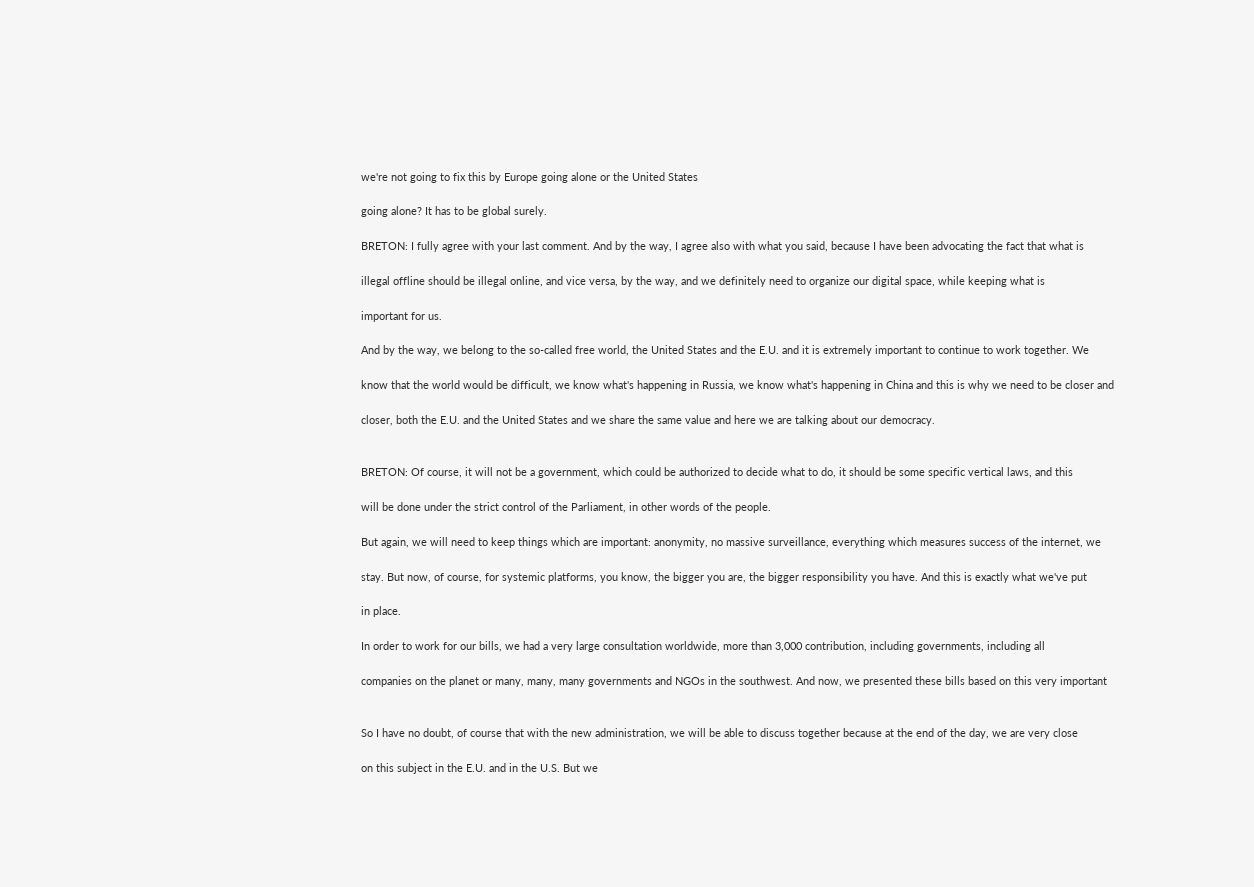we're not going to fix this by Europe going alone or the United States

going alone? It has to be global surely.

BRETON: I fully agree with your last comment. And by the way, I agree also with what you said, because I have been advocating the fact that what is

illegal offline should be illegal online, and vice versa, by the way, and we definitely need to organize our digital space, while keeping what is

important for us.

And by the way, we belong to the so-called free world, the United States and the E.U. and it is extremely important to continue to work together. We

know that the world would be difficult, we know what's happening in Russia, we know what's happening in China and this is why we need to be closer and

closer, both the E.U. and the United States and we share the same value and here we are talking about our democracy.


BRETON: Of course, it will not be a government, which could be authorized to decide what to do, it should be some specific vertical laws, and this

will be done under the strict control of the Parliament, in other words of the people.

But again, we will need to keep things which are important: anonymity, no massive surveillance, everything which measures success of the internet, we

stay. But now, of course, for systemic platforms, you know, the bigger you are, the bigger responsibility you have. And this is exactly what we've put

in place.

In order to work for our bills, we had a very large consultation worldwide, more than 3,000 contribution, including governments, including all

companies on the planet or many, many, many governments and NGOs in the southwest. And now, we presented these bills based on this very important


So I have no doubt, of course that with the new administration, we will be able to discuss together because at the end of the day, we are very close

on this subject in the E.U. and in the U.S. But we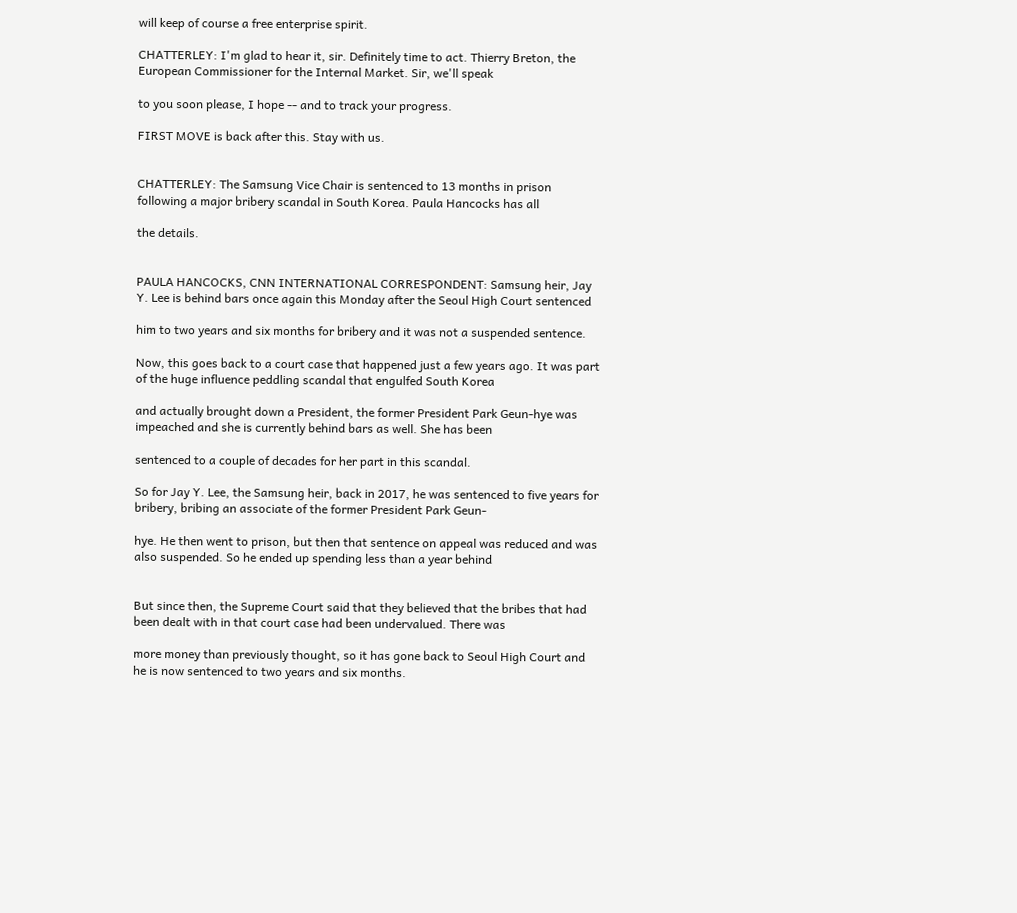will keep of course a free enterprise spirit.

CHATTERLEY: I'm glad to hear it, sir. Definitely time to act. Thierry Breton, the European Commissioner for the Internal Market. Sir, we'll speak

to you soon please, I hope -- and to track your progress.

FIRST MOVE is back after this. Stay with us.


CHATTERLEY: The Samsung Vice Chair is sentenced to 13 months in prison following a major bribery scandal in South Korea. Paula Hancocks has all

the details.


PAULA HANCOCKS, CNN INTERNATIONAL CORRESPONDENT: Samsung heir, Jay Y. Lee is behind bars once again this Monday after the Seoul High Court sentenced

him to two years and six months for bribery and it was not a suspended sentence.

Now, this goes back to a court case that happened just a few years ago. It was part of the huge influence peddling scandal that engulfed South Korea

and actually brought down a President, the former President Park Geun-hye was impeached and she is currently behind bars as well. She has been

sentenced to a couple of decades for her part in this scandal.

So for Jay Y. Lee, the Samsung heir, back in 2017, he was sentenced to five years for bribery, bribing an associate of the former President Park Geun-

hye. He then went to prison, but then that sentence on appeal was reduced and was also suspended. So he ended up spending less than a year behind


But since then, the Supreme Court said that they believed that the bribes that had been dealt with in that court case had been undervalued. There was

more money than previously thought, so it has gone back to Seoul High Court and he is now sentenced to two years and six months.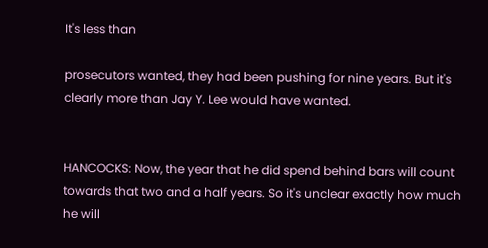It's less than

prosecutors wanted, they had been pushing for nine years. But it's clearly more than Jay Y. Lee would have wanted.


HANCOCKS: Now, the year that he did spend behind bars will count towards that two and a half years. So it's unclear exactly how much he will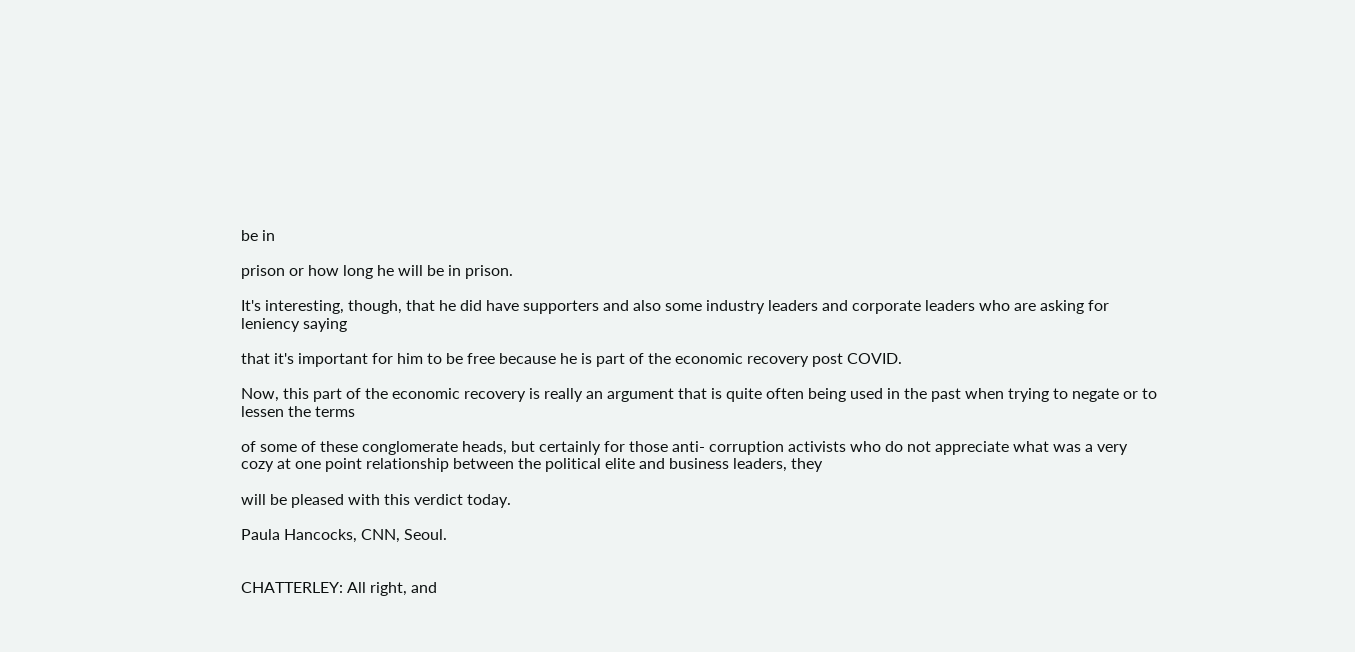be in

prison or how long he will be in prison.

It's interesting, though, that he did have supporters and also some industry leaders and corporate leaders who are asking for leniency saying

that it's important for him to be free because he is part of the economic recovery post COVID.

Now, this part of the economic recovery is really an argument that is quite often being used in the past when trying to negate or to lessen the terms

of some of these conglomerate heads, but certainly for those anti- corruption activists who do not appreciate what was a very cozy at one point relationship between the political elite and business leaders, they

will be pleased with this verdict today.

Paula Hancocks, CNN, Seoul.


CHATTERLEY: All right, and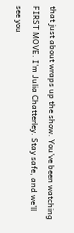that just about wraps up the show. You've been watching FIRST MOVE. I'm Julia Chatterley. Stay safe, and we'll see you